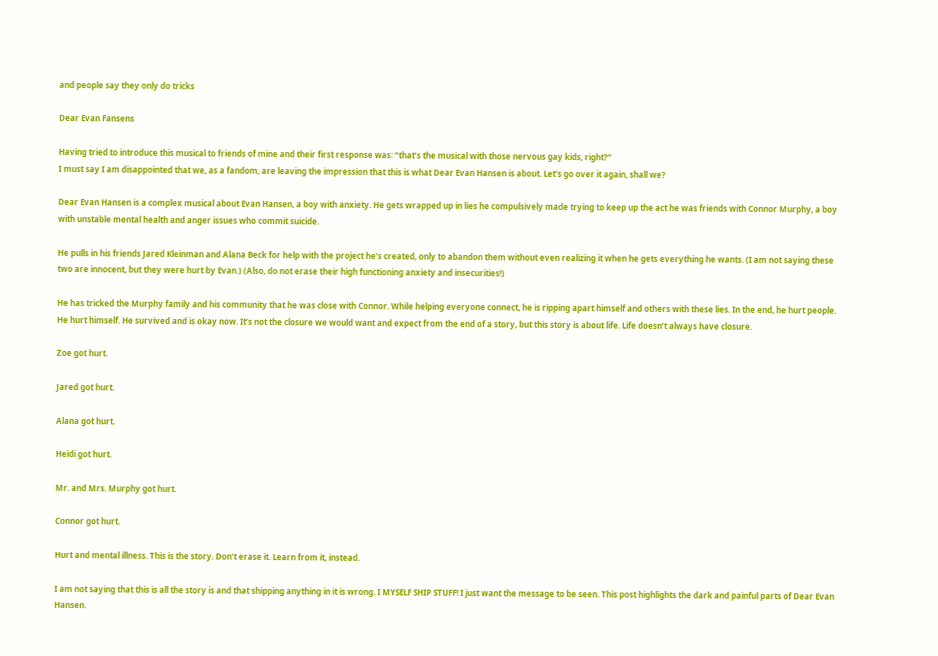and people say they only do tricks

Dear Evan Fansens

Having tried to introduce this musical to friends of mine and their first response was: “that’s the musical with those nervous gay kids, right?”
I must say I am disappointed that we, as a fandom, are leaving the impression that this is what Dear Evan Hansen is about. Let’s go over it again, shall we?

Dear Evan Hansen is a complex musical about Evan Hansen, a boy with anxiety. He gets wrapped up in lies he compulsively made trying to keep up the act he was friends with Connor Murphy, a boy with unstable mental health and anger issues who commit suicide.

He pulls in his friends Jared Kleinman and Alana Beck for help with the project he’s created, only to abandon them without even realizing it when he gets everything he wants. (I am not saying these two are innocent, but they were hurt by Evan.) (Also, do not erase their high functioning anxiety and insecurities!)

He has tricked the Murphy family and his community that he was close with Connor. While helping everyone connect, he is ripping apart himself and others with these lies. In the end, he hurt people. He hurt himself. He survived and is okay now. It’s not the closure we would want and expect from the end of a story, but this story is about life. Life doesn’t always have closure.

Zoe got hurt.

Jared got hurt.

Alana got hurt.

Heidi got hurt.

Mr. and Mrs. Murphy got hurt.

Connor got hurt.

Hurt and mental illness. This is the story. Don’t erase it. Learn from it, instead.

I am not saying that this is all the story is and that shipping anything in it is wrong. I MYSELF SHIP STUFF! I just want the message to be seen. This post highlights the dark and painful parts of Dear Evan Hansen.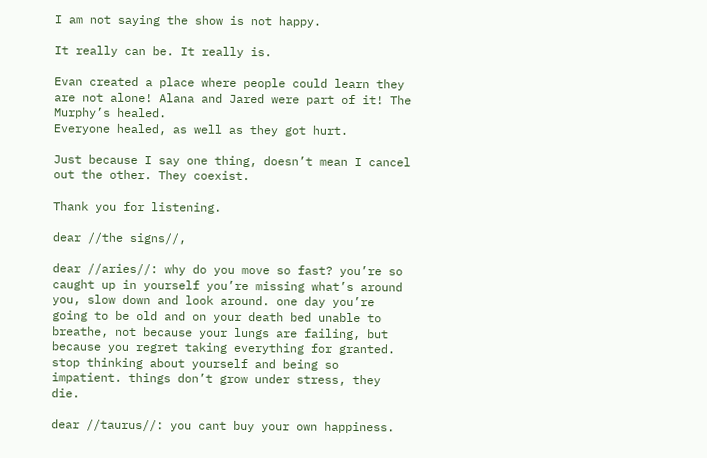I am not saying the show is not happy.

It really can be. It really is.

Evan created a place where people could learn they are not alone! Alana and Jared were part of it! The Murphy’s healed.
Everyone healed, as well as they got hurt.

Just because I say one thing, doesn’t mean I cancel out the other. They coexist.

Thank you for listening.

dear //the signs//,

dear //aries//: why do you move so fast? you’re so caught up in yourself you’re missing what’s around you, slow down and look around. one day you’re going to be old and on your death bed unable to breathe, not because your lungs are failing, but because you regret taking everything for granted. stop thinking about yourself and being so impatient. things don’t grow under stress, they die.

dear //taurus//: you cant buy your own happiness.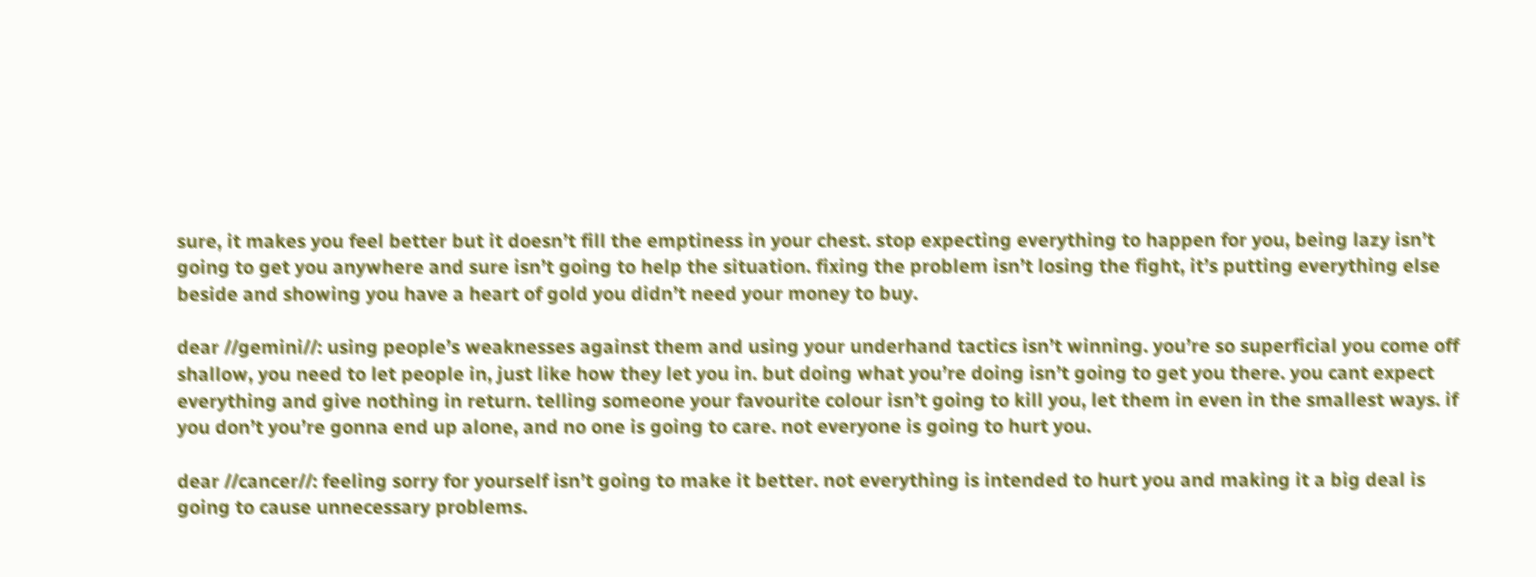sure, it makes you feel better but it doesn’t fill the emptiness in your chest. stop expecting everything to happen for you, being lazy isn’t going to get you anywhere and sure isn’t going to help the situation. fixing the problem isn’t losing the fight, it’s putting everything else beside and showing you have a heart of gold you didn’t need your money to buy.

dear //gemini//: using people’s weaknesses against them and using your underhand tactics isn’t winning. you’re so superficial you come off shallow, you need to let people in, just like how they let you in. but doing what you’re doing isn’t going to get you there. you cant expect everything and give nothing in return. telling someone your favourite colour isn’t going to kill you, let them in even in the smallest ways. if you don’t you’re gonna end up alone, and no one is going to care. not everyone is going to hurt you.

dear //cancer//: feeling sorry for yourself isn’t going to make it better. not everything is intended to hurt you and making it a big deal is going to cause unnecessary problems.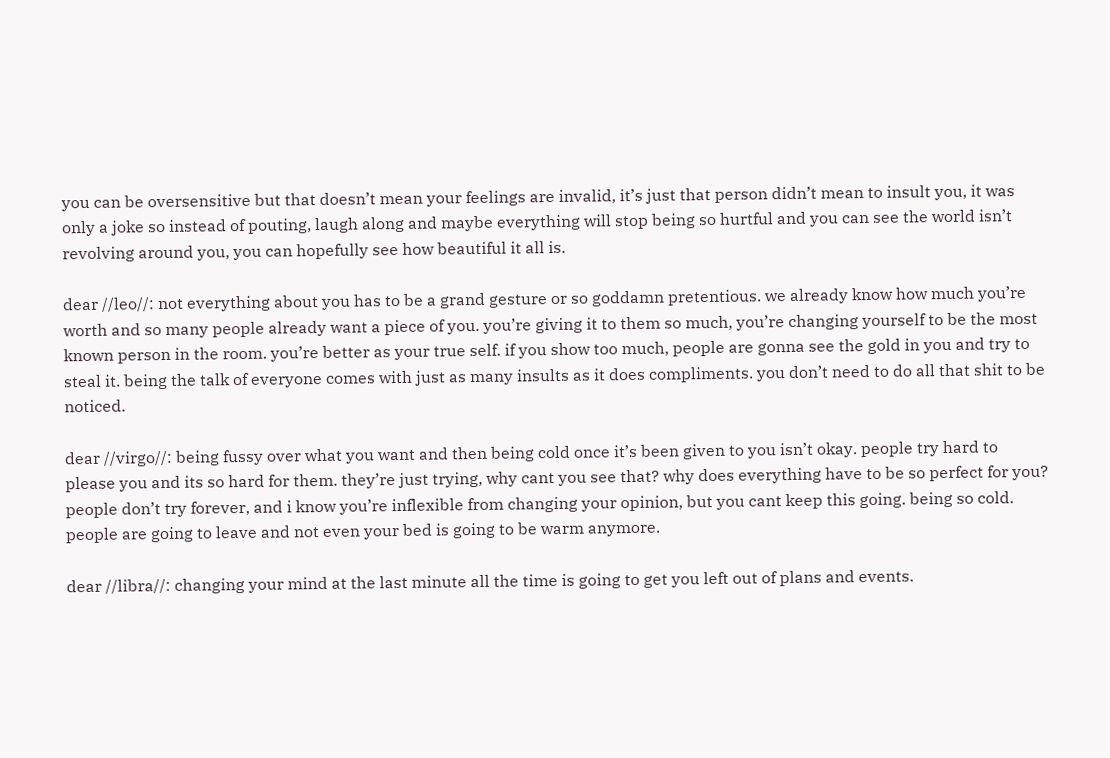you can be oversensitive but that doesn’t mean your feelings are invalid, it’s just that person didn’t mean to insult you, it was only a joke so instead of pouting, laugh along and maybe everything will stop being so hurtful and you can see the world isn’t revolving around you, you can hopefully see how beautiful it all is.

dear //leo//: not everything about you has to be a grand gesture or so goddamn pretentious. we already know how much you’re worth and so many people already want a piece of you. you’re giving it to them so much, you’re changing yourself to be the most known person in the room. you’re better as your true self. if you show too much, people are gonna see the gold in you and try to steal it. being the talk of everyone comes with just as many insults as it does compliments. you don’t need to do all that shit to be noticed.

dear //virgo//: being fussy over what you want and then being cold once it’s been given to you isn’t okay. people try hard to please you and its so hard for them. they’re just trying, why cant you see that? why does everything have to be so perfect for you? people don’t try forever, and i know you’re inflexible from changing your opinion, but you cant keep this going. being so cold. people are going to leave and not even your bed is going to be warm anymore.

dear //libra//: changing your mind at the last minute all the time is going to get you left out of plans and events.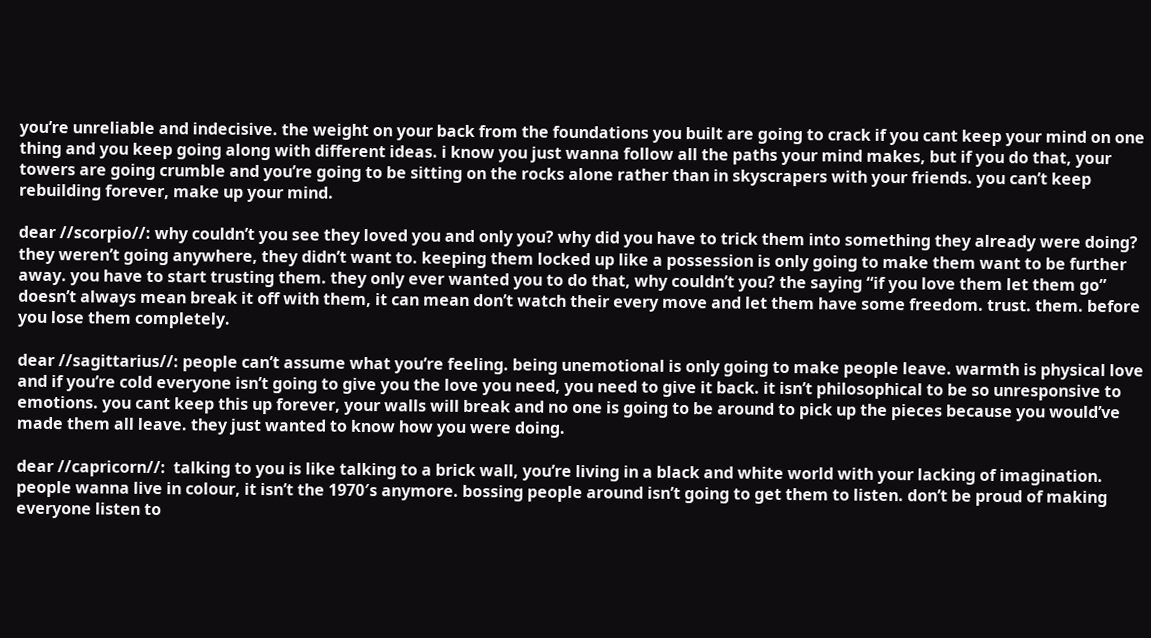you’re unreliable and indecisive. the weight on your back from the foundations you built are going to crack if you cant keep your mind on one thing and you keep going along with different ideas. i know you just wanna follow all the paths your mind makes, but if you do that, your towers are going crumble and you’re going to be sitting on the rocks alone rather than in skyscrapers with your friends. you can’t keep rebuilding forever, make up your mind.

dear //scorpio//: why couldn’t you see they loved you and only you? why did you have to trick them into something they already were doing? they weren’t going anywhere, they didn’t want to. keeping them locked up like a possession is only going to make them want to be further away. you have to start trusting them. they only ever wanted you to do that, why couldn’t you? the saying “if you love them let them go” doesn’t always mean break it off with them, it can mean don’t watch their every move and let them have some freedom. trust. them. before you lose them completely.

dear //sagittarius//: people can’t assume what you’re feeling. being unemotional is only going to make people leave. warmth is physical love and if you’re cold everyone isn’t going to give you the love you need, you need to give it back. it isn’t philosophical to be so unresponsive to emotions. you cant keep this up forever, your walls will break and no one is going to be around to pick up the pieces because you would’ve made them all leave. they just wanted to know how you were doing.

dear //capricorn//:  talking to you is like talking to a brick wall, you’re living in a black and white world with your lacking of imagination. people wanna live in colour, it isn’t the 1970′s anymore. bossing people around isn’t going to get them to listen. don’t be proud of making everyone listen to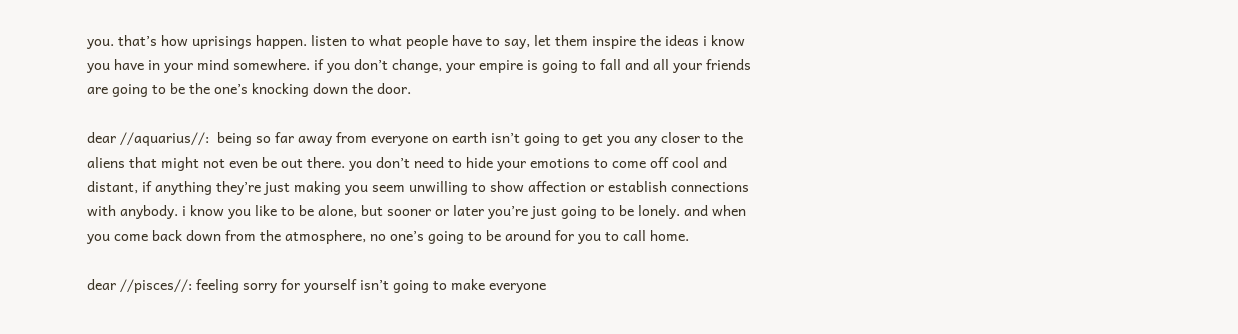you. that’s how uprisings happen. listen to what people have to say, let them inspire the ideas i know you have in your mind somewhere. if you don’t change, your empire is going to fall and all your friends are going to be the one’s knocking down the door.

dear //aquarius//:  being so far away from everyone on earth isn’t going to get you any closer to the aliens that might not even be out there. you don’t need to hide your emotions to come off cool and distant, if anything they’re just making you seem unwilling to show affection or establish connections with anybody. i know you like to be alone, but sooner or later you’re just going to be lonely. and when you come back down from the atmosphere, no one’s going to be around for you to call home.

dear //pisces//: feeling sorry for yourself isn’t going to make everyone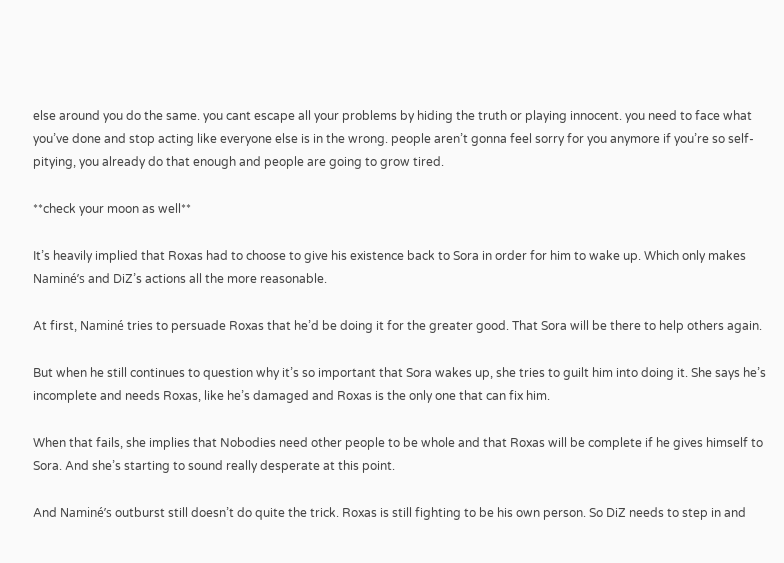else around you do the same. you cant escape all your problems by hiding the truth or playing innocent. you need to face what you’ve done and stop acting like everyone else is in the wrong. people aren’t gonna feel sorry for you anymore if you’re so self-pitying, you already do that enough and people are going to grow tired.

**check your moon as well**

It’s heavily implied that Roxas had to choose to give his existence back to Sora in order for him to wake up. Which only makes Naminé’s and DiZ’s actions all the more reasonable.

At first, Naminé tries to persuade Roxas that he’d be doing it for the greater good. That Sora will be there to help others again.

But when he still continues to question why it’s so important that Sora wakes up, she tries to guilt him into doing it. She says he’s incomplete and needs Roxas, like he’s damaged and Roxas is the only one that can fix him.

When that fails, she implies that Nobodies need other people to be whole and that Roxas will be complete if he gives himself to Sora. And she’s starting to sound really desperate at this point.

And Naminé’s outburst still doesn’t do quite the trick. Roxas is still fighting to be his own person. So DiZ needs to step in and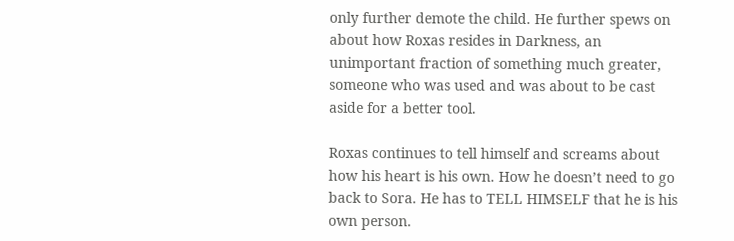only further demote the child. He further spews on about how Roxas resides in Darkness, an unimportant fraction of something much greater, someone who was used and was about to be cast aside for a better tool.

Roxas continues to tell himself and screams about how his heart is his own. How he doesn’t need to go back to Sora. He has to TELL HIMSELF that he is his own person.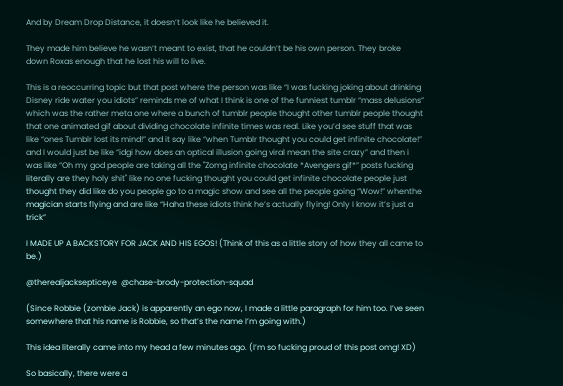And by Dream Drop Distance, it doesn’t look like he believed it.

They made him believe he wasn’t meant to exist, that he couldn’t be his own person. They broke down Roxas enough that he lost his will to live.

This is a reoccurring topic but that post where the person was like “I was fucking joking about drinking Disney ride water you idiots” reminds me of what I think is one of the funniest tumblr “mass delusions” which was the rather meta one where a bunch of tumblr people thought other tumblr people thought that one animated gif about dividing chocolate infinite times was real. Like you’d see stuff that was like “ones Tumblr lost its mind!” and it say like “when Tumblr thought you could get infinite chocolate!” and I would just be like “idgi how does an optical illusion going viral mean the site crazy” and then i was like “Oh my god people are taking all the "Zomg infinite chocolate *Avengers gif*” posts fucking literally are they holy shit" like no one fucking thought you could get infinite chocolate people just thought they did like do you people go to a magic show and see all the people going “Wow!” whenthe magician starts flying and are like “Haha these idiots think he’s actually flying! Only I know it’s just a trick”

I MADE UP A BACKSTORY FOR JACK AND HIS EGOS! (Think of this as a little story of how they all came to be.)

@therealjacksepticeye  @chase-brody-protection-squad

(Since Robbie (zombie Jack) is apparently an ego now, I made a little paragraph for him too. I’ve seen somewhere that his name is Robbie, so that’s the name I’m going with.)

This idea literally came into my head a few minutes ago. (I’m so fucking proud of this post omg! XD)

So basically, there were a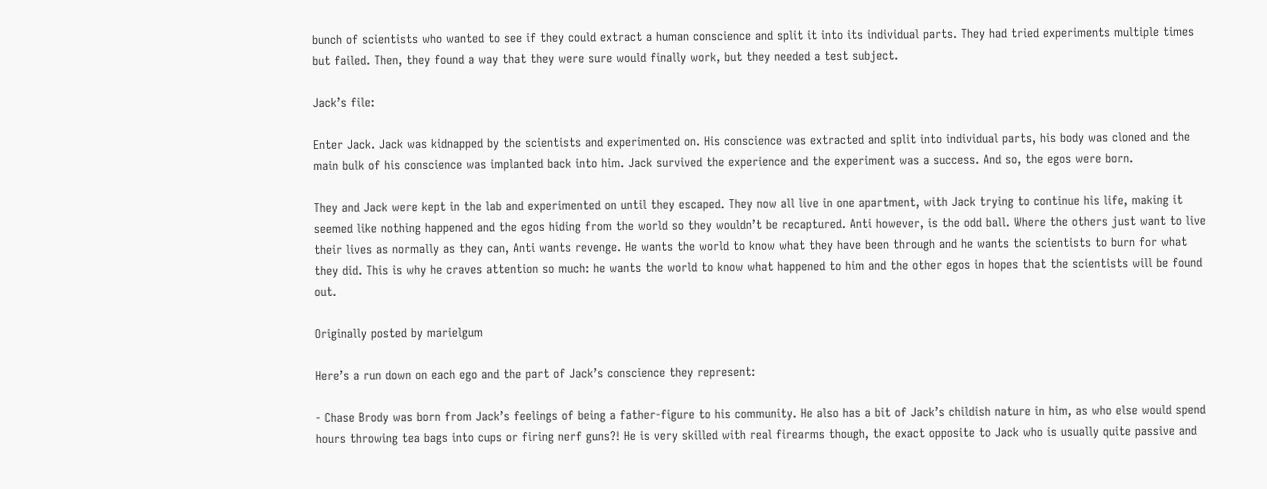bunch of scientists who wanted to see if they could extract a human conscience and split it into its individual parts. They had tried experiments multiple times but failed. Then, they found a way that they were sure would finally work, but they needed a test subject.

Jack’s file:

Enter Jack. Jack was kidnapped by the scientists and experimented on. His conscience was extracted and split into individual parts, his body was cloned and the main bulk of his conscience was implanted back into him. Jack survived the experience and the experiment was a success. And so, the egos were born.

They and Jack were kept in the lab and experimented on until they escaped. They now all live in one apartment, with Jack trying to continue his life, making it seemed like nothing happened and the egos hiding from the world so they wouldn’t be recaptured. Anti however, is the odd ball. Where the others just want to live their lives as normally as they can, Anti wants revenge. He wants the world to know what they have been through and he wants the scientists to burn for what they did. This is why he craves attention so much: he wants the world to know what happened to him and the other egos in hopes that the scientists will be found out.

Originally posted by marielgum

Here’s a run down on each ego and the part of Jack’s conscience they represent:

- Chase Brody was born from Jack’s feelings of being a father-figure to his community. He also has a bit of Jack’s childish nature in him, as who else would spend hours throwing tea bags into cups or firing nerf guns?! He is very skilled with real firearms though, the exact opposite to Jack who is usually quite passive and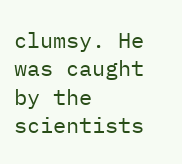clumsy. He was caught by the scientists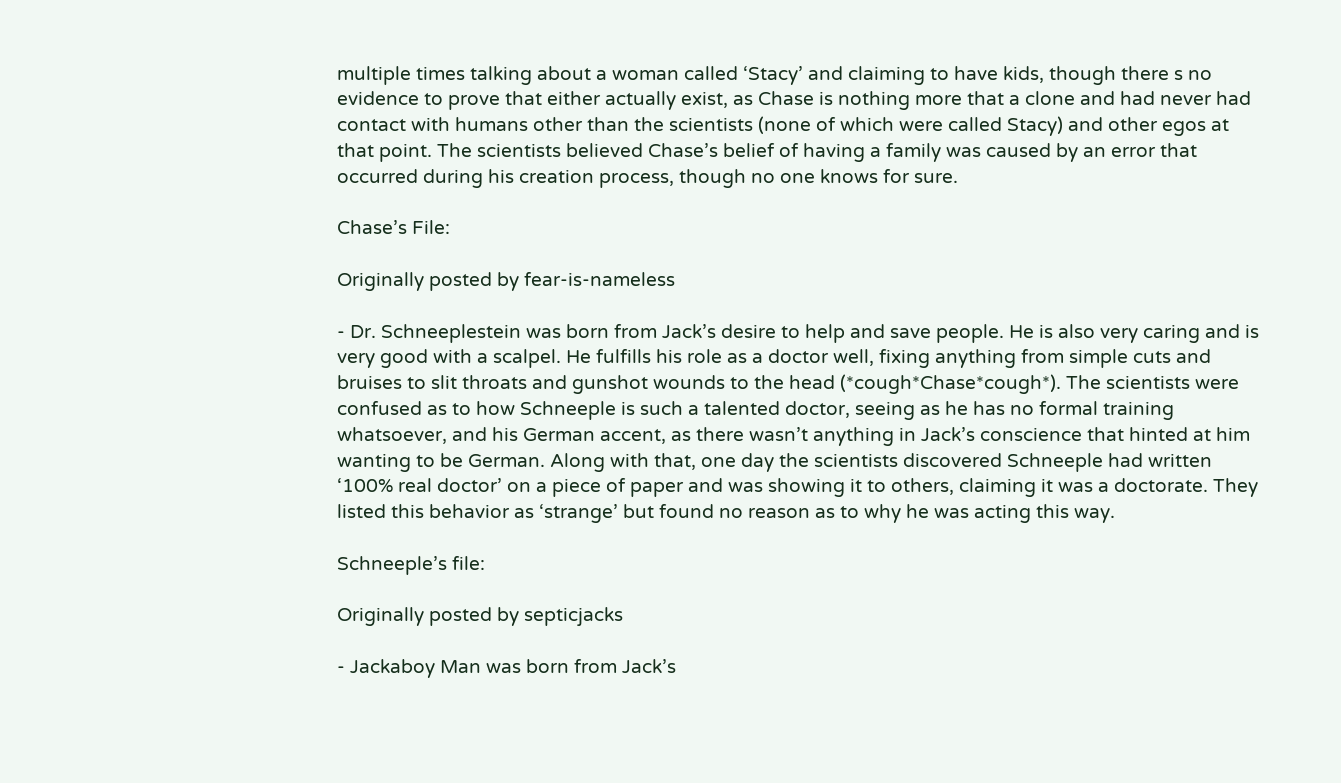multiple times talking about a woman called ‘Stacy’ and claiming to have kids, though there s no evidence to prove that either actually exist, as Chase is nothing more that a clone and had never had contact with humans other than the scientists (none of which were called Stacy) and other egos at that point. The scientists believed Chase’s belief of having a family was caused by an error that occurred during his creation process, though no one knows for sure.

Chase’s File:

Originally posted by fear-is-nameless

- Dr. Schneeplestein was born from Jack’s desire to help and save people. He is also very caring and is very good with a scalpel. He fulfills his role as a doctor well, fixing anything from simple cuts and bruises to slit throats and gunshot wounds to the head (*cough*Chase*cough*). The scientists were confused as to how Schneeple is such a talented doctor, seeing as he has no formal training whatsoever, and his German accent, as there wasn’t anything in Jack’s conscience that hinted at him wanting to be German. Along with that, one day the scientists discovered Schneeple had written ‘100% real doctor’ on a piece of paper and was showing it to others, claiming it was a doctorate. They listed this behavior as ‘strange’ but found no reason as to why he was acting this way.

Schneeple’s file:

Originally posted by septicjacks

- Jackaboy Man was born from Jack’s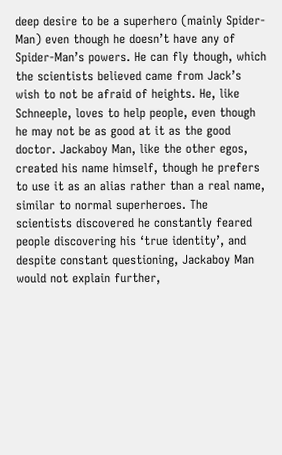deep desire to be a superhero (mainly Spider-Man) even though he doesn’t have any of Spider-Man’s powers. He can fly though, which the scientists believed came from Jack’s wish to not be afraid of heights. He, like Schneeple, loves to help people, even though he may not be as good at it as the good doctor. Jackaboy Man, like the other egos, created his name himself, though he prefers to use it as an alias rather than a real name, similar to normal superheroes. The scientists discovered he constantly feared people discovering his ‘true identity’, and despite constant questioning, Jackaboy Man would not explain further,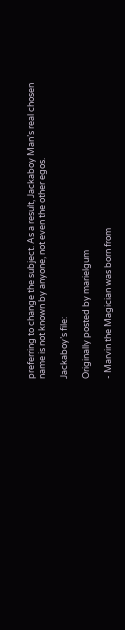preferring to change the subject. As a result, Jackaboy Man’s real chosen name is not known by anyone, not even the other egos.

Jackaboy’s file:

Originally posted by marielgum

- Marvin the Magician was born from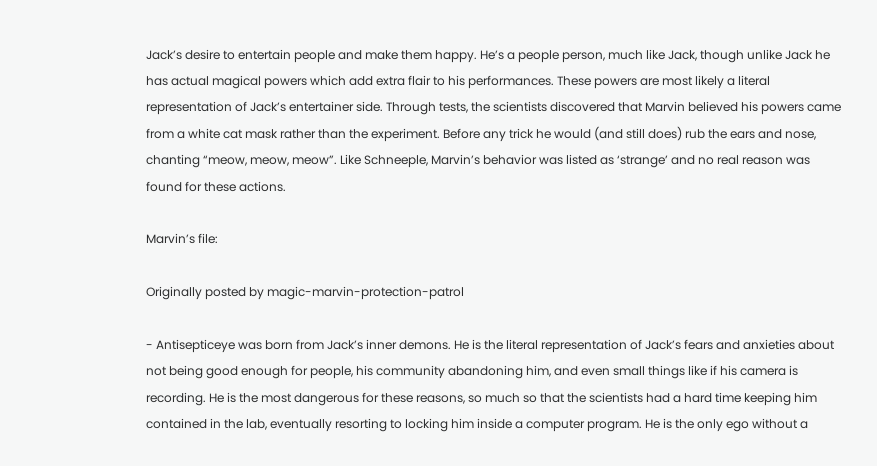Jack’s desire to entertain people and make them happy. He’s a people person, much like Jack, though unlike Jack he has actual magical powers which add extra flair to his performances. These powers are most likely a literal representation of Jack’s entertainer side. Through tests, the scientists discovered that Marvin believed his powers came from a white cat mask rather than the experiment. Before any trick he would (and still does) rub the ears and nose, chanting “meow, meow, meow”. Like Schneeple, Marvin’s behavior was listed as ‘strange’ and no real reason was found for these actions.

Marvin’s file:

Originally posted by magic-marvin-protection-patrol

- Antisepticeye was born from Jack’s inner demons. He is the literal representation of Jack’s fears and anxieties about not being good enough for people, his community abandoning him, and even small things like if his camera is recording. He is the most dangerous for these reasons, so much so that the scientists had a hard time keeping him contained in the lab, eventually resorting to locking him inside a computer program. He is the only ego without a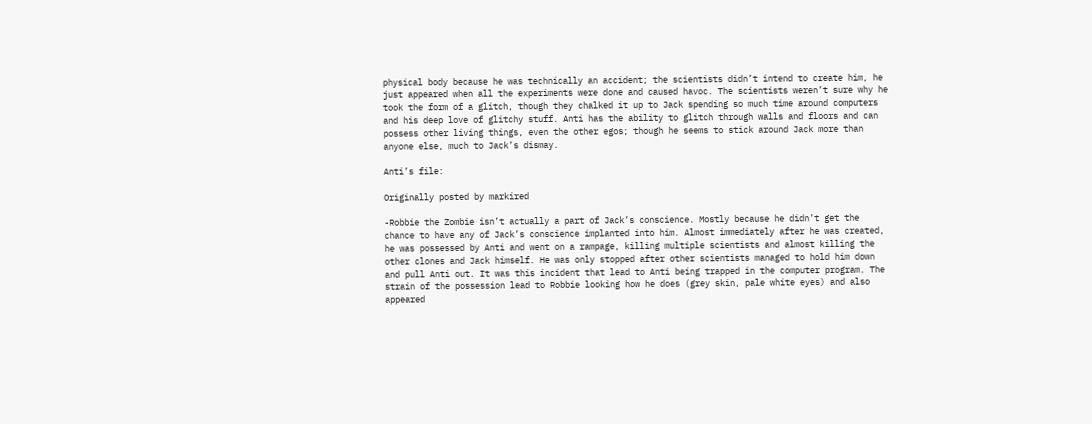physical body because he was technically an accident; the scientists didn’t intend to create him, he just appeared when all the experiments were done and caused havoc. The scientists weren’t sure why he took the form of a glitch, though they chalked it up to Jack spending so much time around computers and his deep love of glitchy stuff. Anti has the ability to glitch through walls and floors and can possess other living things, even the other egos; though he seems to stick around Jack more than anyone else, much to Jack’s dismay.

Anti’s file:

Originally posted by markired

-Robbie the Zombie isn’t actually a part of Jack’s conscience. Mostly because he didn’t get the chance to have any of Jack’s conscience implanted into him. Almost immediately after he was created, he was possessed by Anti and went on a rampage, killing multiple scientists and almost killing the other clones and Jack himself. He was only stopped after other scientists managed to hold him down and pull Anti out. It was this incident that lead to Anti being trapped in the computer program. The strain of the possession lead to Robbie looking how he does (grey skin, pale white eyes) and also appeared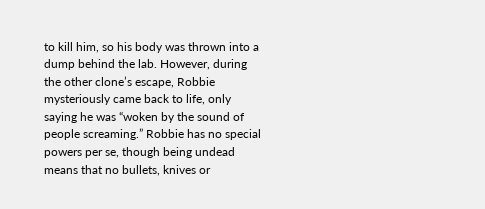to kill him, so his body was thrown into a dump behind the lab. However, during the other clone’s escape, Robbie mysteriously came back to life, only saying he was “woken by the sound of people screaming.” Robbie has no special powers per se, though being undead means that no bullets, knives or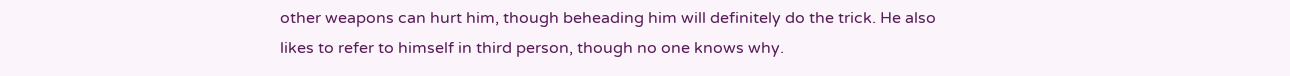other weapons can hurt him, though beheading him will definitely do the trick. He also likes to refer to himself in third person, though no one knows why.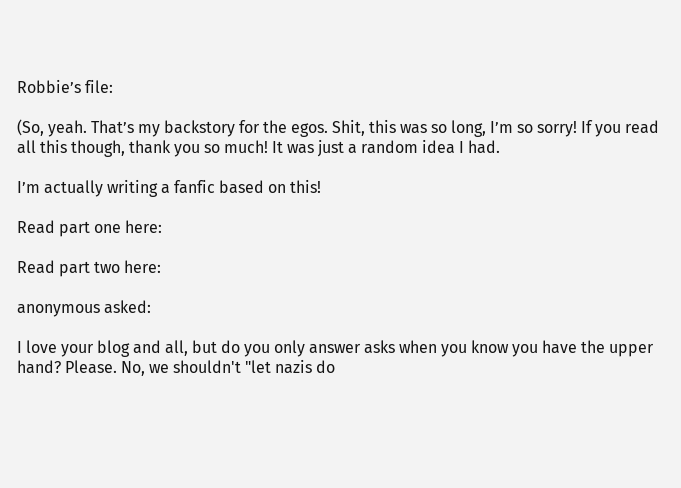Robbie’s file:

(So, yeah. That’s my backstory for the egos. Shit, this was so long, I’m so sorry! If you read all this though, thank you so much! It was just a random idea I had.

I’m actually writing a fanfic based on this!

Read part one here:

Read part two here:

anonymous asked:

I love your blog and all, but do you only answer asks when you know you have the upper hand? Please. No, we shouldn't "let nazis do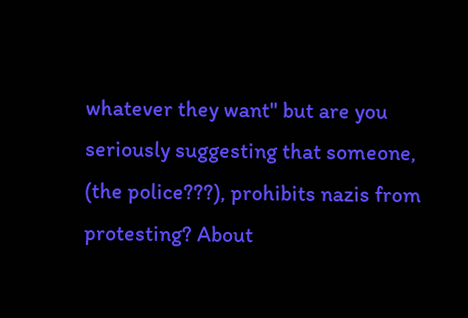whatever they want" but are you seriously suggesting that someone, (the police???), prohibits nazis from protesting? About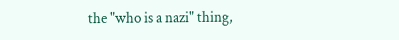the "who is a nazi" thing,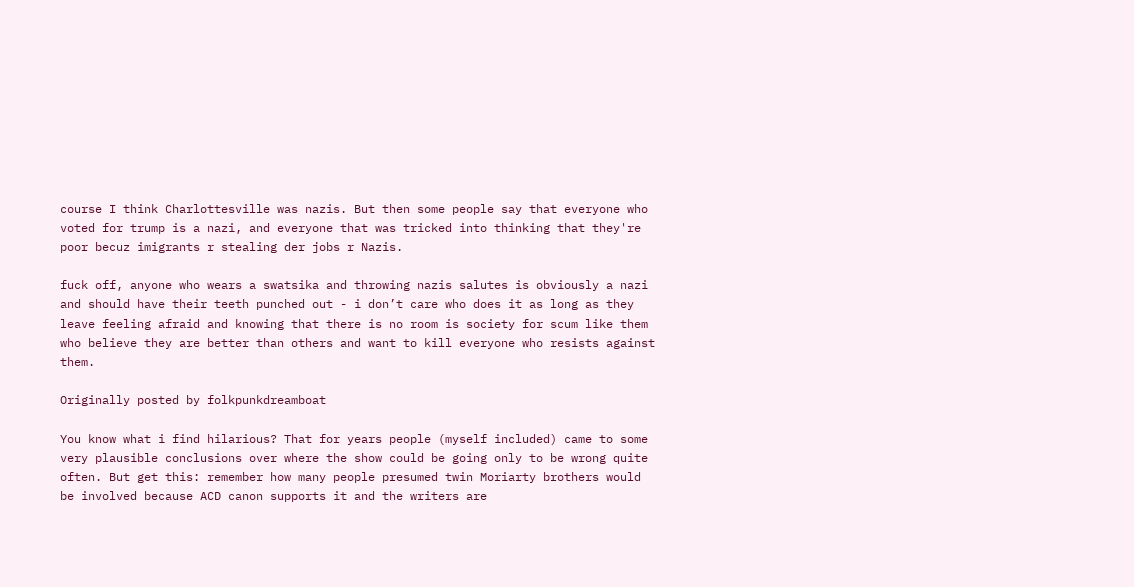course I think Charlottesville was nazis. But then some people say that everyone who voted for trump is a nazi, and everyone that was tricked into thinking that they're poor becuz imigrants r stealing der jobs r Nazis.

fuck off, anyone who wears a swatsika and throwing nazis salutes is obviously a nazi and should have their teeth punched out - i don’t care who does it as long as they leave feeling afraid and knowing that there is no room is society for scum like them who believe they are better than others and want to kill everyone who resists against them.

Originally posted by folkpunkdreamboat

You know what i find hilarious? That for years people (myself included) came to some very plausible conclusions over where the show could be going only to be wrong quite often. But get this: remember how many people presumed twin Moriarty brothers would be involved because ACD canon supports it and the writers are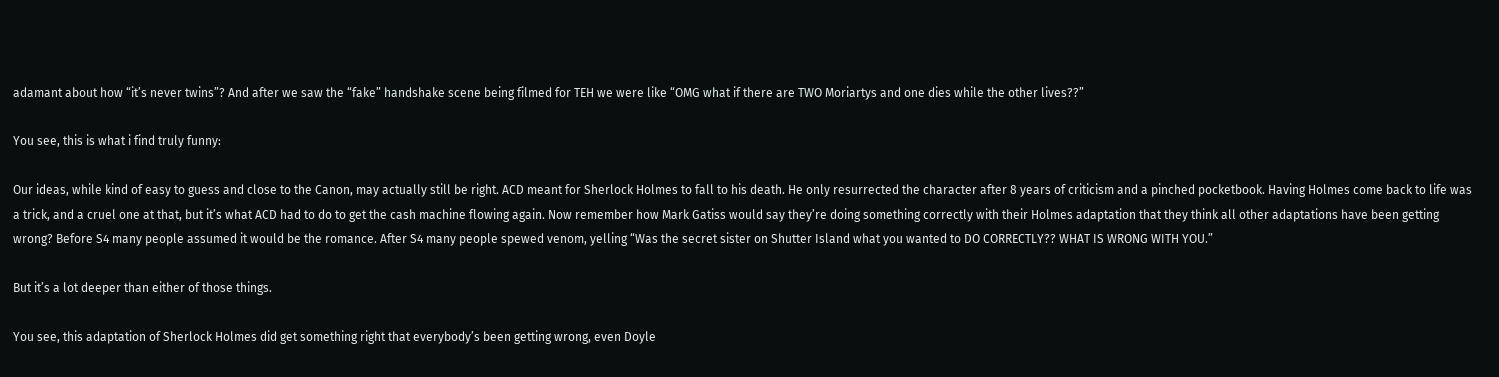adamant about how “it’s never twins”? And after we saw the “fake” handshake scene being filmed for TEH we were like “OMG what if there are TWO Moriartys and one dies while the other lives??”

You see, this is what i find truly funny:

Our ideas, while kind of easy to guess and close to the Canon, may actually still be right. ACD meant for Sherlock Holmes to fall to his death. He only resurrected the character after 8 years of criticism and a pinched pocketbook. Having Holmes come back to life was a trick, and a cruel one at that, but it’s what ACD had to do to get the cash machine flowing again. Now remember how Mark Gatiss would say they’re doing something correctly with their Holmes adaptation that they think all other adaptations have been getting wrong? Before S4 many people assumed it would be the romance. After S4 many people spewed venom, yelling “Was the secret sister on Shutter Island what you wanted to DO CORRECTLY?? WHAT IS WRONG WITH YOU.”

But it’s a lot deeper than either of those things.

You see, this adaptation of Sherlock Holmes did get something right that everybody’s been getting wrong, even Doyle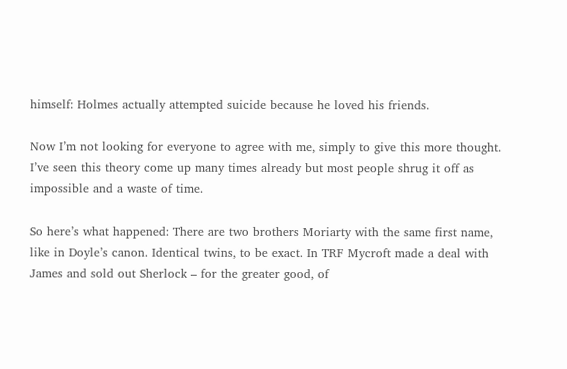himself: Holmes actually attempted suicide because he loved his friends.

Now I’m not looking for everyone to agree with me, simply to give this more thought. I’ve seen this theory come up many times already but most people shrug it off as impossible and a waste of time.

So here’s what happened: There are two brothers Moriarty with the same first name, like in Doyle’s canon. Identical twins, to be exact. In TRF Mycroft made a deal with James and sold out Sherlock – for the greater good, of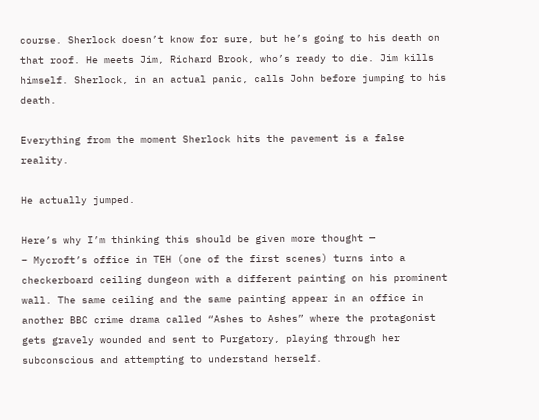course. Sherlock doesn’t know for sure, but he’s going to his death on that roof. He meets Jim, Richard Brook, who’s ready to die. Jim kills himself. Sherlock, in an actual panic, calls John before jumping to his death.

Everything from the moment Sherlock hits the pavement is a false reality.

He actually jumped.

Here’s why I’m thinking this should be given more thought —
– Mycroft’s office in TEH (one of the first scenes) turns into a checkerboard ceiling dungeon with a different painting on his prominent wall. The same ceiling and the same painting appear in an office in another BBC crime drama called “Ashes to Ashes” where the protagonist gets gravely wounded and sent to Purgatory, playing through her subconscious and attempting to understand herself.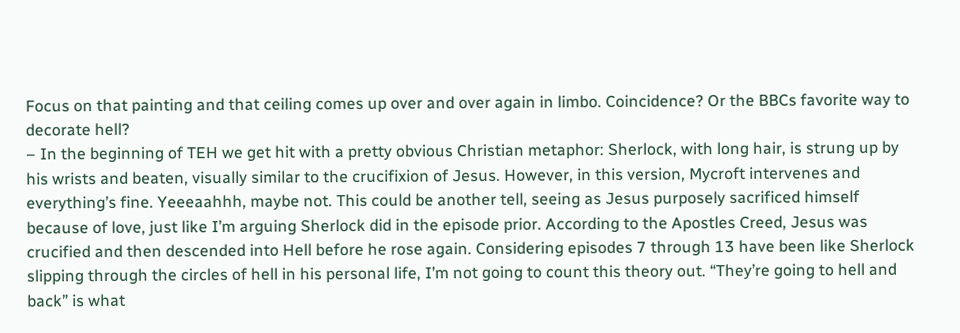Focus on that painting and that ceiling comes up over and over again in limbo. Coincidence? Or the BBCs favorite way to decorate hell?
– In the beginning of TEH we get hit with a pretty obvious Christian metaphor: Sherlock, with long hair, is strung up by his wrists and beaten, visually similar to the crucifixion of Jesus. However, in this version, Mycroft intervenes and everything’s fine. Yeeeaahhh, maybe not. This could be another tell, seeing as Jesus purposely sacrificed himself because of love, just like I’m arguing Sherlock did in the episode prior. According to the Apostles Creed, Jesus was crucified and then descended into Hell before he rose again. Considering episodes 7 through 13 have been like Sherlock slipping through the circles of hell in his personal life, I’m not going to count this theory out. “They’re going to hell and back” is what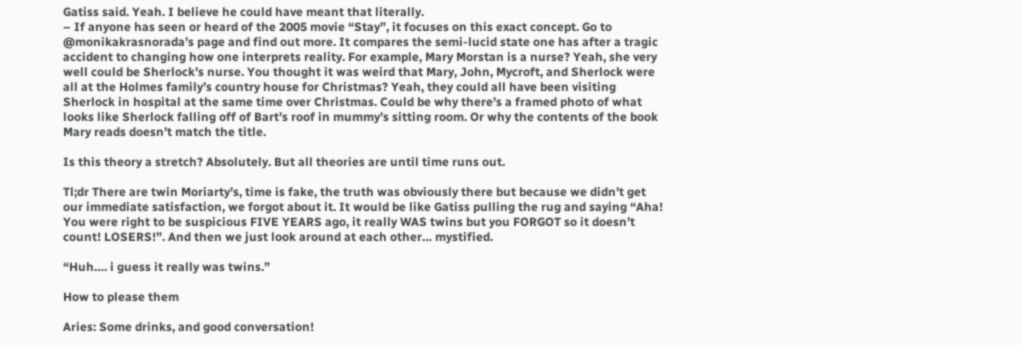Gatiss said. Yeah. I believe he could have meant that literally.
– If anyone has seen or heard of the 2005 movie “Stay”, it focuses on this exact concept. Go to @monikakrasnorada’s page and find out more. It compares the semi-lucid state one has after a tragic accident to changing how one interprets reality. For example, Mary Morstan is a nurse? Yeah, she very well could be Sherlock’s nurse. You thought it was weird that Mary, John, Mycroft, and Sherlock were all at the Holmes family’s country house for Christmas? Yeah, they could all have been visiting Sherlock in hospital at the same time over Christmas. Could be why there’s a framed photo of what looks like Sherlock falling off of Bart’s roof in mummy’s sitting room. Or why the contents of the book Mary reads doesn’t match the title.

Is this theory a stretch? Absolutely. But all theories are until time runs out.

Tl;dr There are twin Moriarty’s, time is fake, the truth was obviously there but because we didn’t get our immediate satisfaction, we forgot about it. It would be like Gatiss pulling the rug and saying “Aha! You were right to be suspicious FIVE YEARS ago, it really WAS twins but you FORGOT so it doesn’t count! LOSERS!”. And then we just look around at each other… mystified.

“Huh…. i guess it really was twins.”

How to please them

Aries: Some drinks, and good conversation!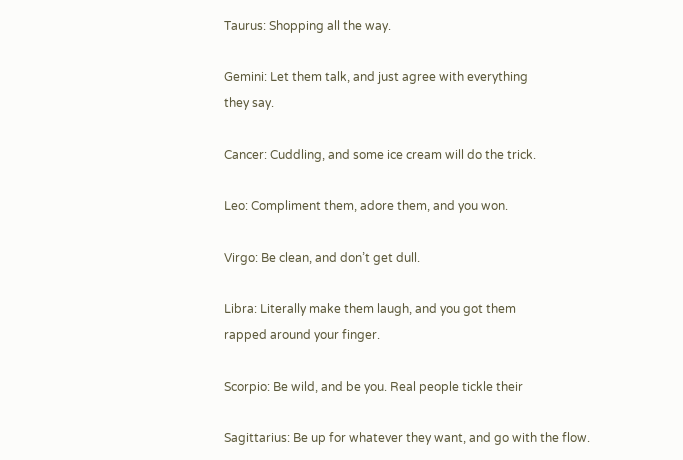Taurus: Shopping all the way.

Gemini: Let them talk, and just agree with everything
they say.

Cancer: Cuddling, and some ice cream will do the trick.

Leo: Compliment them, adore them, and you won.

Virgo: Be clean, and don’t get dull.

Libra: Literally make them laugh, and you got them
rapped around your finger.

Scorpio: Be wild, and be you. Real people tickle their

Sagittarius: Be up for whatever they want, and go with the flow.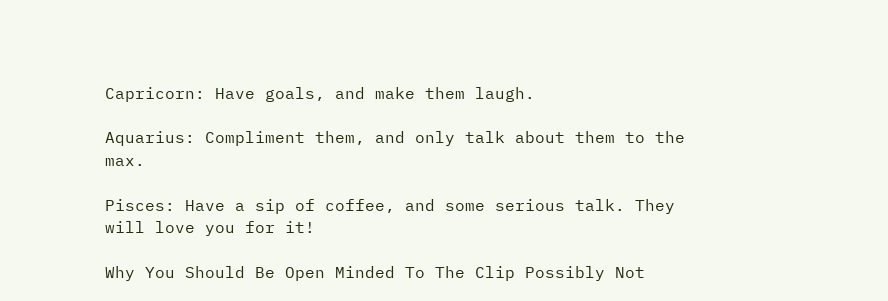Capricorn: Have goals, and make them laugh.

Aquarius: Compliment them, and only talk about them to the max.

Pisces: Have a sip of coffee, and some serious talk. They will love you for it!

Why You Should Be Open Minded To The Clip Possibly Not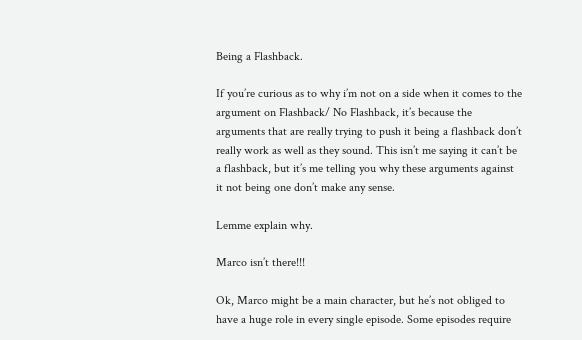Being a Flashback.

If you’re curious as to why i’m not on a side when it comes to the argument on Flashback/ No Flashback, it’s because the arguments that are really trying to push it being a flashback don’t really work as well as they sound. This isn’t me saying it can’t be a flashback, but it’s me telling you why these arguments against it not being one don’t make any sense.

Lemme explain why.

Marco isn’t there!!!

Ok, Marco might be a main character, but he’s not obliged to have a huge role in every single episode. Some episodes require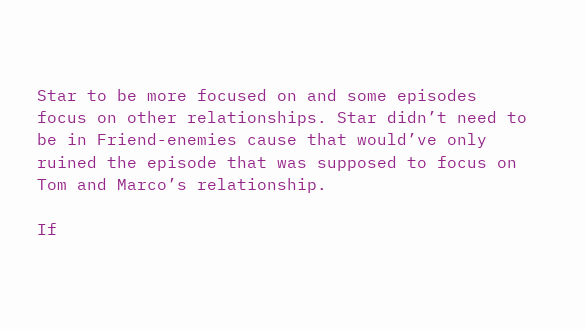Star to be more focused on and some episodes focus on other relationships. Star didn’t need to be in Friend-enemies cause that would’ve only ruined the episode that was supposed to focus on Tom and Marco’s relationship.

If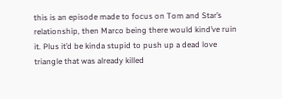this is an episode made to focus on Tom and Star’s relationship, then Marco being there would kind’ve ruin it. Plus it’d be kinda stupid to push up a dead love triangle that was already killed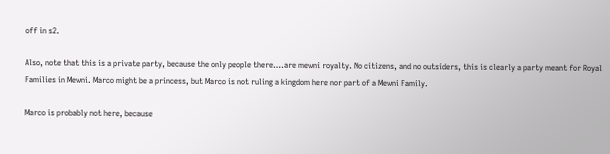off in s2.

Also, note that this is a private party, because the only people there….are mewni royalty. No citizens, and no outsiders, this is clearly a party meant for Royal Families in Mewni. Marco might be a princess, but Marco is not ruling a kingdom here nor part of a Mewni Family.

Marco is probably not here, because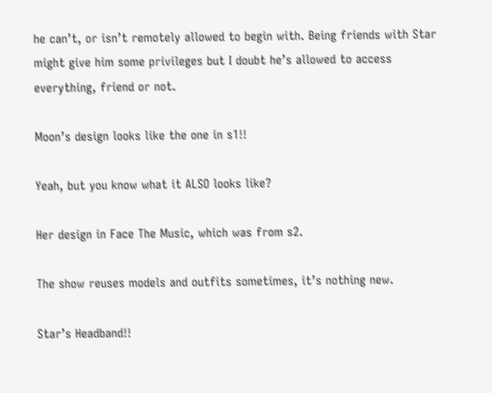he can’t, or isn’t remotely allowed to begin with. Being friends with Star might give him some privileges but I doubt he’s allowed to access everything, friend or not.

Moon’s design looks like the one in s1!!

Yeah, but you know what it ALSO looks like?

Her design in Face The Music, which was from s2.

The show reuses models and outfits sometimes, it’s nothing new.

Star’s Headband!!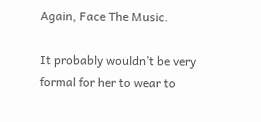Again, Face The Music.

It probably wouldn’t be very formal for her to wear to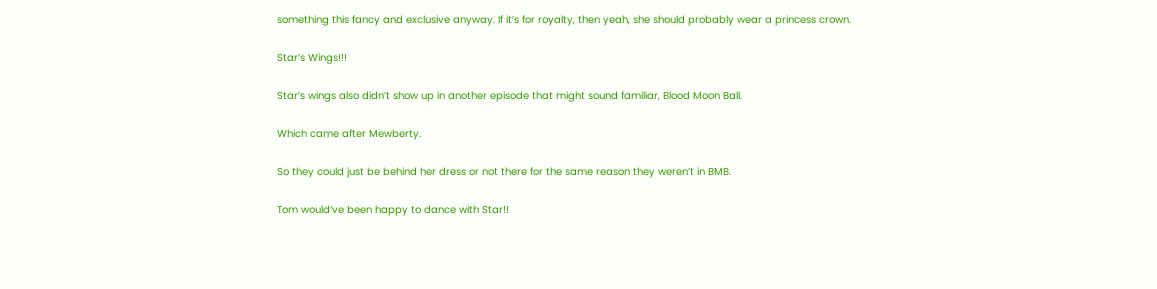something this fancy and exclusive anyway. If it’s for royalty, then yeah, she should probably wear a princess crown.

Star’s Wings!!!

Star’s wings also didn’t show up in another episode that might sound familiar, Blood Moon Ball.

Which came after Mewberty.

So they could just be behind her dress or not there for the same reason they weren’t in BMB.

Tom would’ve been happy to dance with Star!!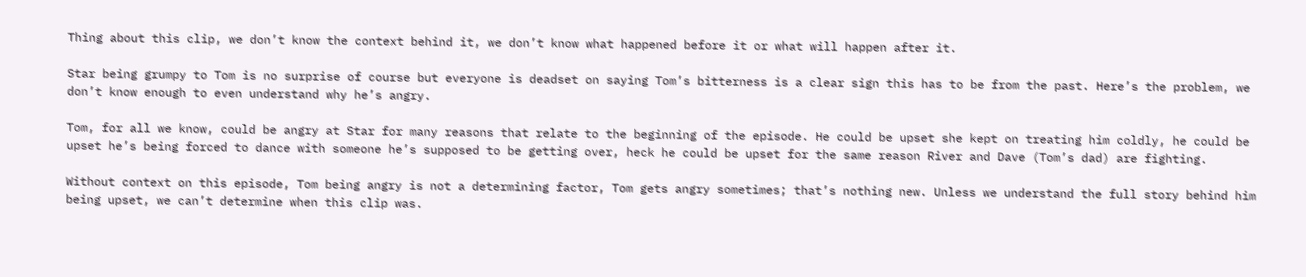Thing about this clip, we don’t know the context behind it, we don’t know what happened before it or what will happen after it.

Star being grumpy to Tom is no surprise of course but everyone is deadset on saying Tom’s bitterness is a clear sign this has to be from the past. Here’s the problem, we don’t know enough to even understand why he’s angry.

Tom, for all we know, could be angry at Star for many reasons that relate to the beginning of the episode. He could be upset she kept on treating him coldly, he could be upset he’s being forced to dance with someone he’s supposed to be getting over, heck he could be upset for the same reason River and Dave (Tom’s dad) are fighting.

Without context on this episode, Tom being angry is not a determining factor, Tom gets angry sometimes; that’s nothing new. Unless we understand the full story behind him being upset, we can’t determine when this clip was.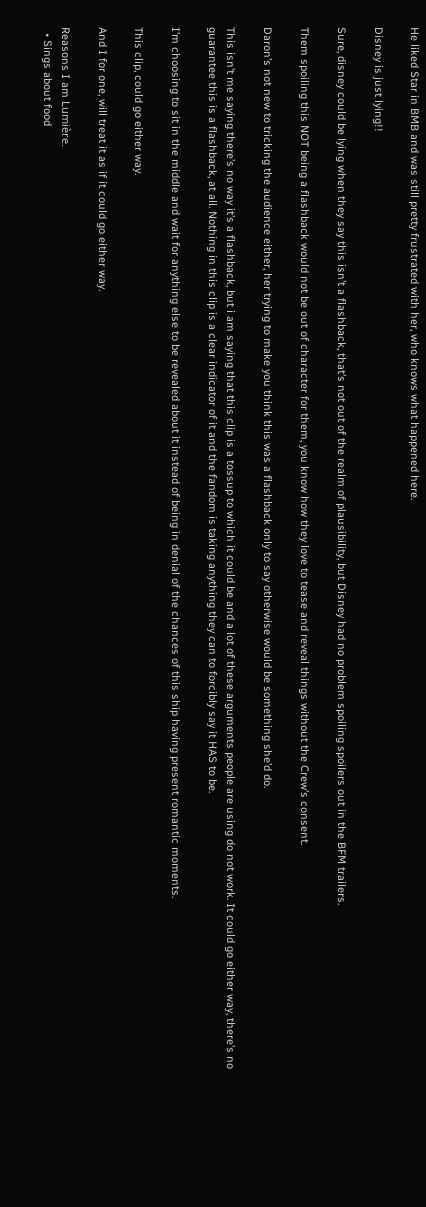He liked Star in BMB and was still pretty frustrated with her, who knows what happened here.

Disney is just lying!!

Sure, disney could be lying when they say this isn’t a flashback, that’s not out of the realm of plausibility, but Disney had no problem spoiling spoilers out in the BFM trailers.

Them spoiling this NOT being a flashback would not be out of character for them, you know how they love to tease and reveal things without the Crew’s consent.

Daron’s not new to tricking the audience either, her trying to make you think this was a flashback only to say otherwise would be something she’d do.

This isn’t me saying there’s no way it’s a flashback, but i am saying that this clip is a tossup to which it could be and a lot of these arguments people are using do not work. It could go either way, there’s no guarantee this is a flashback, at all. Nothing in this clip is a clear indicator of it and the fandom is taking anything they can to forcibly say it HAS to be.

I’m choosing to sit in the middle and wait for anything else to be revealed about it instead of being in denial of the chances of this ship having present romantic moments.

This clip, could go either way.

And I for one, will treat it as if it could go either way.

Reasons I am Lumière.
  • Sings about food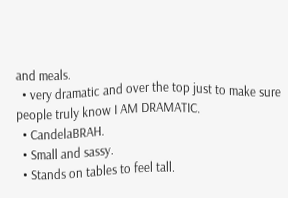and meals.
  • very dramatic and over the top just to make sure people truly know I AM DRAMATIC.
  • CandelaBRAH.
  • Small and sassy.
  • Stands on tables to feel tall.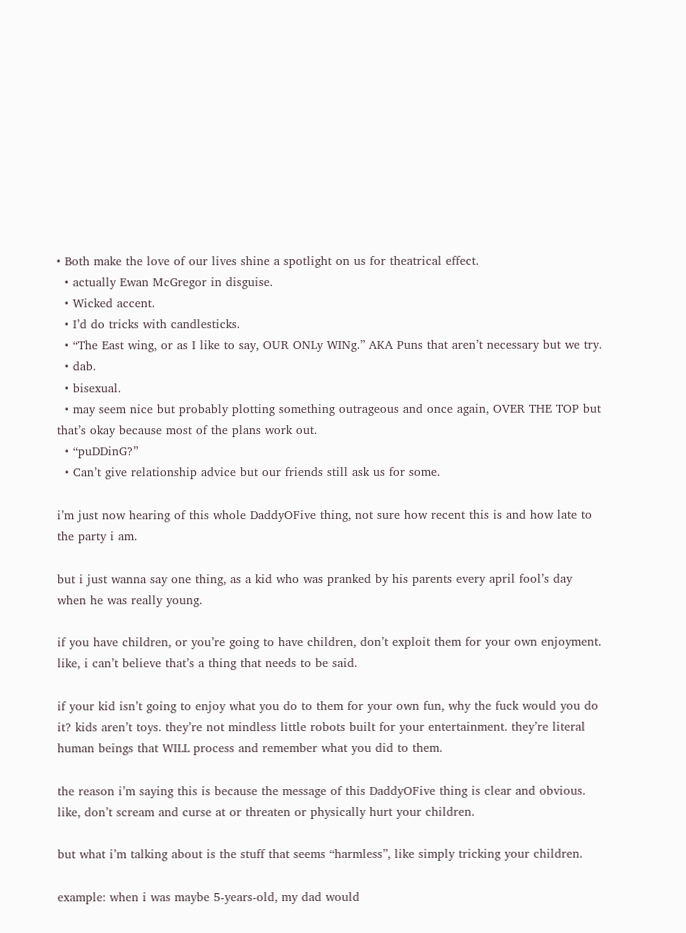• Both make the love of our lives shine a spotlight on us for theatrical effect.
  • actually Ewan McGregor in disguise.
  • Wicked accent.
  • I’d do tricks with candlesticks.
  • “The East wing, or as I like to say, OUR ONLy WINg.” AKA Puns that aren’t necessary but we try.
  • dab.
  • bisexual.
  • may seem nice but probably plotting something outrageous and once again, OVER THE TOP but that’s okay because most of the plans work out.
  • “puDDinG?”
  • Can’t give relationship advice but our friends still ask us for some.

i’m just now hearing of this whole DaddyOFive thing, not sure how recent this is and how late to the party i am.

but i just wanna say one thing, as a kid who was pranked by his parents every april fool’s day when he was really young.

if you have children, or you’re going to have children, don’t exploit them for your own enjoyment. like, i can’t believe that’s a thing that needs to be said.

if your kid isn’t going to enjoy what you do to them for your own fun, why the fuck would you do it? kids aren’t toys. they’re not mindless little robots built for your entertainment. they’re literal human beings that WILL process and remember what you did to them.

the reason i’m saying this is because the message of this DaddyOFive thing is clear and obvious. like, don’t scream and curse at or threaten or physically hurt your children.

but what i’m talking about is the stuff that seems “harmless”, like simply tricking your children.

example: when i was maybe 5-years-old, my dad would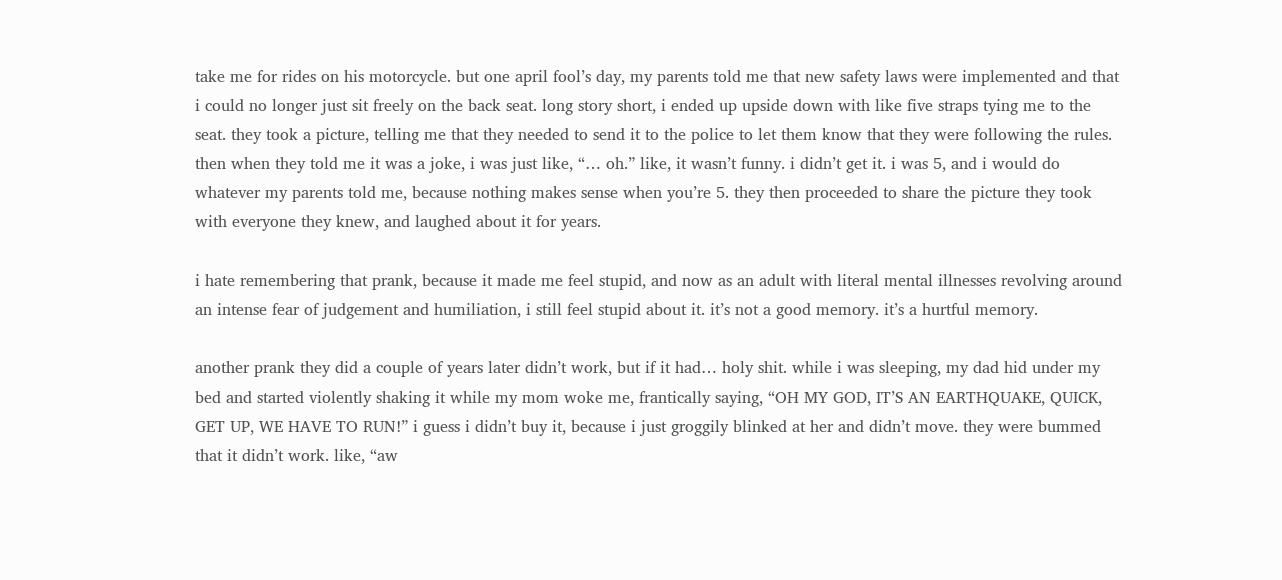take me for rides on his motorcycle. but one april fool’s day, my parents told me that new safety laws were implemented and that i could no longer just sit freely on the back seat. long story short, i ended up upside down with like five straps tying me to the seat. they took a picture, telling me that they needed to send it to the police to let them know that they were following the rules. then when they told me it was a joke, i was just like, “… oh.” like, it wasn’t funny. i didn’t get it. i was 5, and i would do whatever my parents told me, because nothing makes sense when you’re 5. they then proceeded to share the picture they took with everyone they knew, and laughed about it for years.

i hate remembering that prank, because it made me feel stupid, and now as an adult with literal mental illnesses revolving around an intense fear of judgement and humiliation, i still feel stupid about it. it’s not a good memory. it’s a hurtful memory.

another prank they did a couple of years later didn’t work, but if it had… holy shit. while i was sleeping, my dad hid under my bed and started violently shaking it while my mom woke me, frantically saying, “OH MY GOD, IT’S AN EARTHQUAKE, QUICK, GET UP, WE HAVE TO RUN!” i guess i didn’t buy it, because i just groggily blinked at her and didn’t move. they were bummed that it didn’t work. like, “aw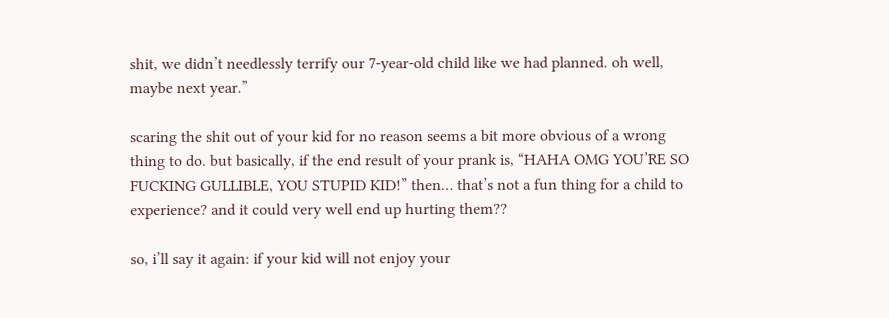shit, we didn’t needlessly terrify our 7-year-old child like we had planned. oh well, maybe next year.”

scaring the shit out of your kid for no reason seems a bit more obvious of a wrong thing to do. but basically, if the end result of your prank is, “HAHA OMG YOU’RE SO FUCKING GULLIBLE, YOU STUPID KID!” then… that’s not a fun thing for a child to experience? and it could very well end up hurting them??

so, i’ll say it again: if your kid will not enjoy your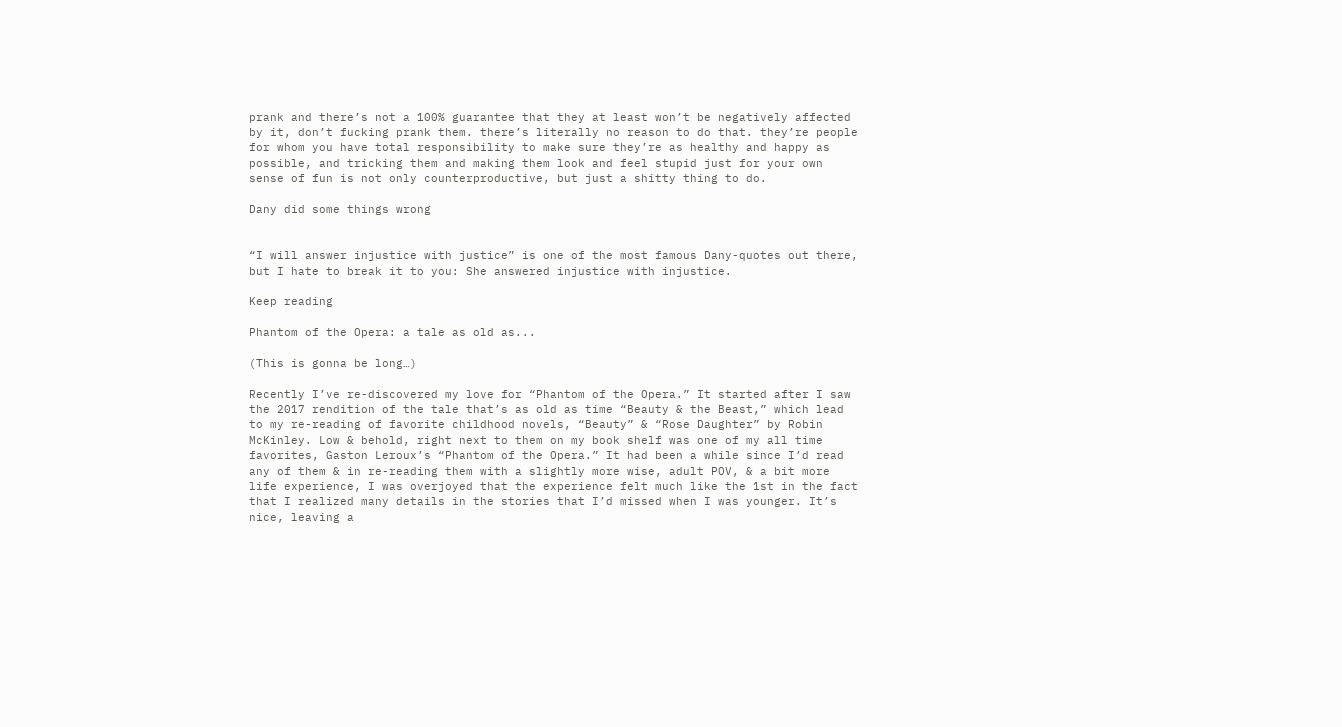prank and there’s not a 100% guarantee that they at least won’t be negatively affected by it, don’t fucking prank them. there’s literally no reason to do that. they’re people for whom you have total responsibility to make sure they’re as healthy and happy as possible, and tricking them and making them look and feel stupid just for your own sense of fun is not only counterproductive, but just a shitty thing to do.

Dany did some things wrong


“I will answer injustice with justice” is one of the most famous Dany-quotes out there, but I hate to break it to you: She answered injustice with injustice.

Keep reading

Phantom of the Opera: a tale as old as...

(This is gonna be long…)

Recently I’ve re-discovered my love for “Phantom of the Opera.” It started after I saw the 2017 rendition of the tale that’s as old as time “Beauty & the Beast,” which lead to my re-reading of favorite childhood novels, “Beauty” & “Rose Daughter” by Robin McKinley. Low & behold, right next to them on my book shelf was one of my all time favorites, Gaston Leroux’s “Phantom of the Opera.” It had been a while since I’d read any of them & in re-reading them with a slightly more wise, adult POV, & a bit more life experience, I was overjoyed that the experience felt much like the 1st in the fact that I realized many details in the stories that I’d missed when I was younger. It’s nice, leaving a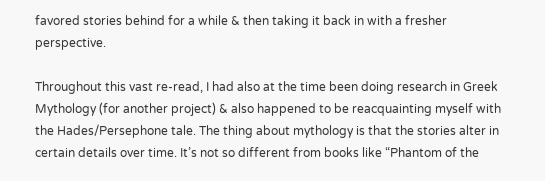favored stories behind for a while & then taking it back in with a fresher perspective.

Throughout this vast re-read, I had also at the time been doing research in Greek Mythology (for another project) & also happened to be reacquainting myself with the Hades/Persephone tale. The thing about mythology is that the stories alter in certain details over time. It’s not so different from books like “Phantom of the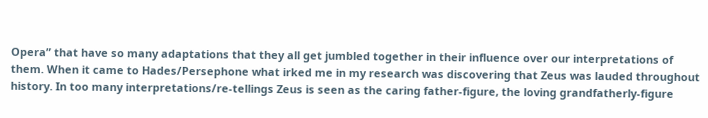Opera” that have so many adaptations that they all get jumbled together in their influence over our interpretations of them. When it came to Hades/Persephone what irked me in my research was discovering that Zeus was lauded throughout history. In too many interpretations/re-tellings Zeus is seen as the caring father-figure, the loving grandfatherly-figure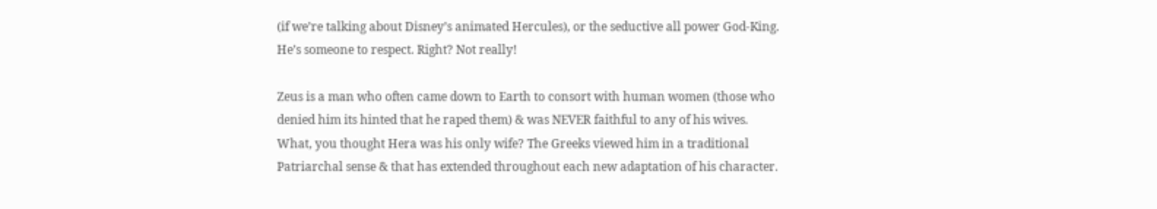(if we’re talking about Disney’s animated Hercules), or the seductive all power God-King. He’s someone to respect. Right? Not really!

Zeus is a man who often came down to Earth to consort with human women (those who denied him its hinted that he raped them) & was NEVER faithful to any of his wives. What, you thought Hera was his only wife? The Greeks viewed him in a traditional Patriarchal sense & that has extended throughout each new adaptation of his character.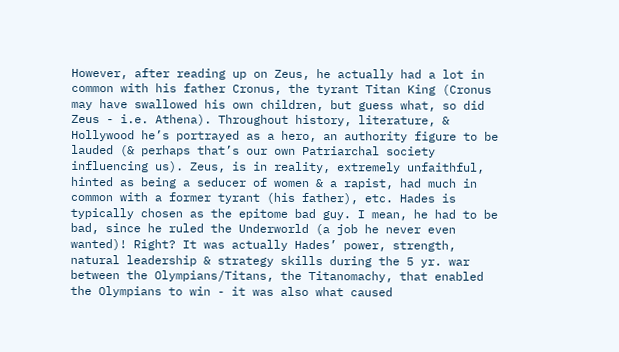However, after reading up on Zeus, he actually had a lot in common with his father Cronus, the tyrant Titan King (Cronus may have swallowed his own children, but guess what, so did Zeus - i.e. Athena). Throughout history, literature, & Hollywood he’s portrayed as a hero, an authority figure to be lauded (& perhaps that’s our own Patriarchal society influencing us). Zeus, is in reality, extremely unfaithful, hinted as being a seducer of women & a rapist, had much in common with a former tyrant (his father), etc. Hades is typically chosen as the epitome bad guy. I mean, he had to be bad, since he ruled the Underworld (a job he never even wanted)! Right? It was actually Hades’ power, strength, natural leadership & strategy skills during the 5 yr. war between the Olympians/Titans, the Titanomachy, that enabled the Olympians to win - it was also what caused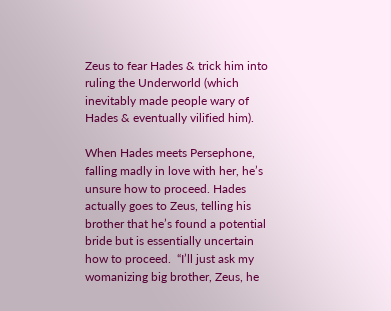Zeus to fear Hades & trick him into ruling the Underworld (which inevitably made people wary of Hades & eventually vilified him).

When Hades meets Persephone, falling madly in love with her, he’s unsure how to proceed. Hades actually goes to Zeus, telling his brother that he’s found a potential bride but is essentially uncertain how to proceed.  “I’ll just ask my womanizing big brother, Zeus, he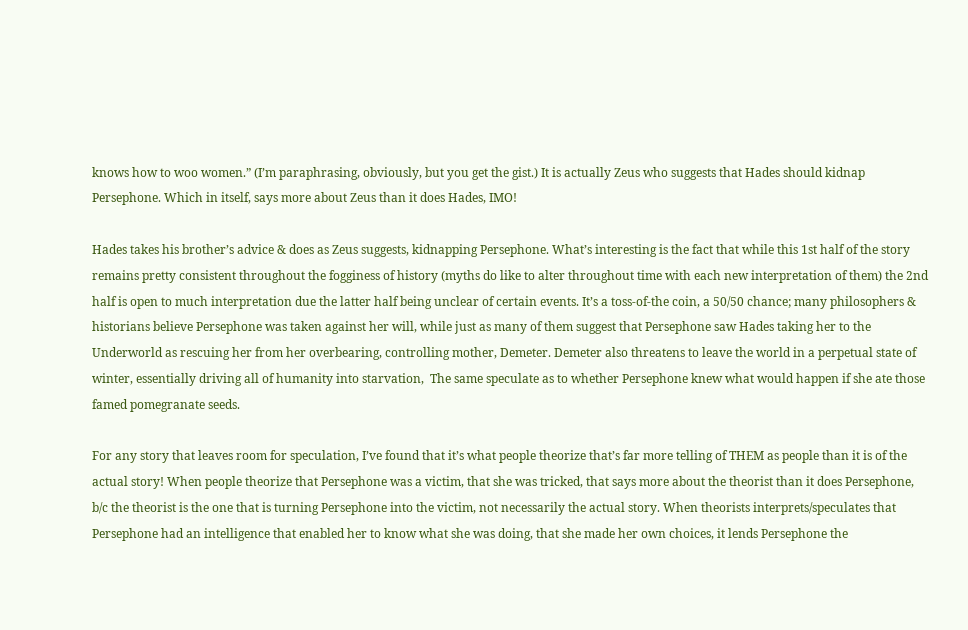knows how to woo women.” (I’m paraphrasing, obviously, but you get the gist.) It is actually Zeus who suggests that Hades should kidnap Persephone. Which in itself, says more about Zeus than it does Hades, IMO!

Hades takes his brother’s advice & does as Zeus suggests, kidnapping Persephone. What’s interesting is the fact that while this 1st half of the story remains pretty consistent throughout the fogginess of history (myths do like to alter throughout time with each new interpretation of them) the 2nd half is open to much interpretation due the latter half being unclear of certain events. It’s a toss-of-the coin, a 50/50 chance; many philosophers & historians believe Persephone was taken against her will, while just as many of them suggest that Persephone saw Hades taking her to the Underworld as rescuing her from her overbearing, controlling mother, Demeter. Demeter also threatens to leave the world in a perpetual state of winter, essentially driving all of humanity into starvation,  The same speculate as to whether Persephone knew what would happen if she ate those famed pomegranate seeds.

For any story that leaves room for speculation, I’ve found that it’s what people theorize that’s far more telling of THEM as people than it is of the actual story! When people theorize that Persephone was a victim, that she was tricked, that says more about the theorist than it does Persephone, b/c the theorist is the one that is turning Persephone into the victim, not necessarily the actual story. When theorists interprets/speculates that Persephone had an intelligence that enabled her to know what she was doing, that she made her own choices, it lends Persephone the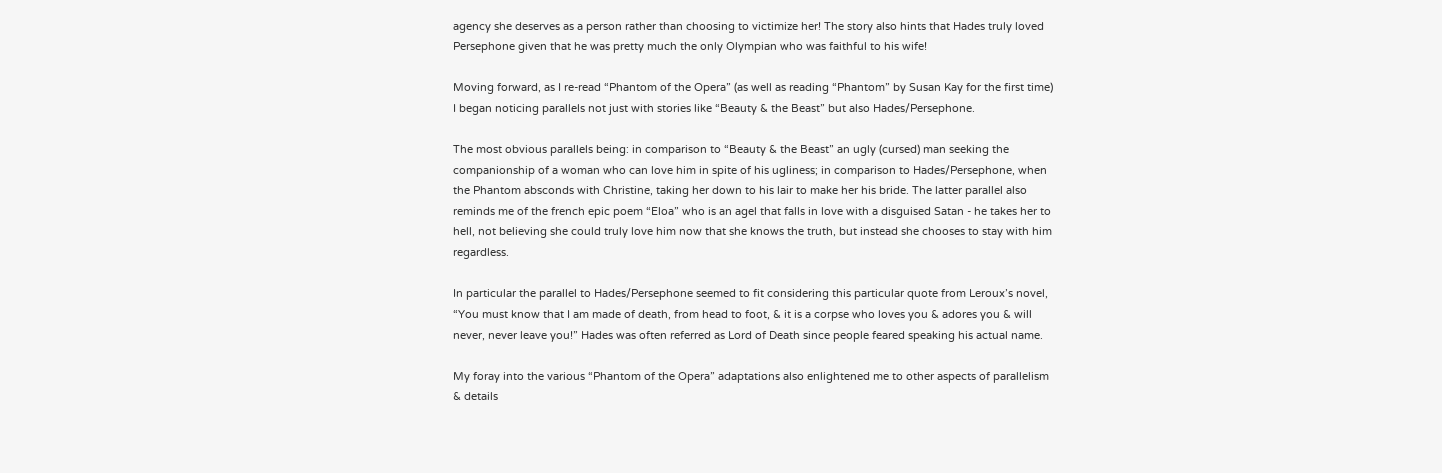agency she deserves as a person rather than choosing to victimize her! The story also hints that Hades truly loved Persephone given that he was pretty much the only Olympian who was faithful to his wife!

Moving forward, as I re-read “Phantom of the Opera” (as well as reading “Phantom” by Susan Kay for the first time) I began noticing parallels not just with stories like “Beauty & the Beast” but also Hades/Persephone.

The most obvious parallels being: in comparison to “Beauty & the Beast” an ugly (cursed) man seeking the companionship of a woman who can love him in spite of his ugliness; in comparison to Hades/Persephone, when the Phantom absconds with Christine, taking her down to his lair to make her his bride. The latter parallel also reminds me of the french epic poem “Eloa” who is an agel that falls in love with a disguised Satan - he takes her to hell, not believing she could truly love him now that she knows the truth, but instead she chooses to stay with him regardless.

In particular the parallel to Hades/Persephone seemed to fit considering this particular quote from Leroux’s novel, “You must know that I am made of death, from head to foot, & it is a corpse who loves you & adores you & will never, never leave you!” Hades was often referred as Lord of Death since people feared speaking his actual name.

My foray into the various “Phantom of the Opera” adaptations also enlightened me to other aspects of parallelism & details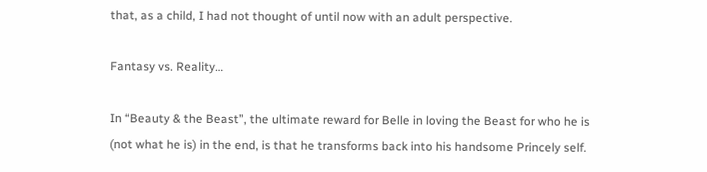that, as a child, I had not thought of until now with an adult perspective.

Fantasy vs. Reality…

In “Beauty & the Beast”, the ultimate reward for Belle in loving the Beast for who he is (not what he is) in the end, is that he transforms back into his handsome Princely self.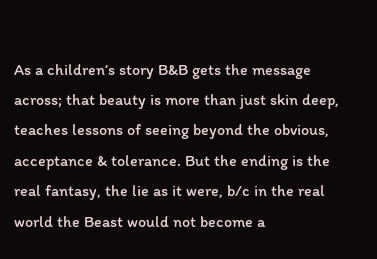As a children’s story B&B gets the message across; that beauty is more than just skin deep, teaches lessons of seeing beyond the obvious, acceptance & tolerance. But the ending is the real fantasy, the lie as it were, b/c in the real world the Beast would not become a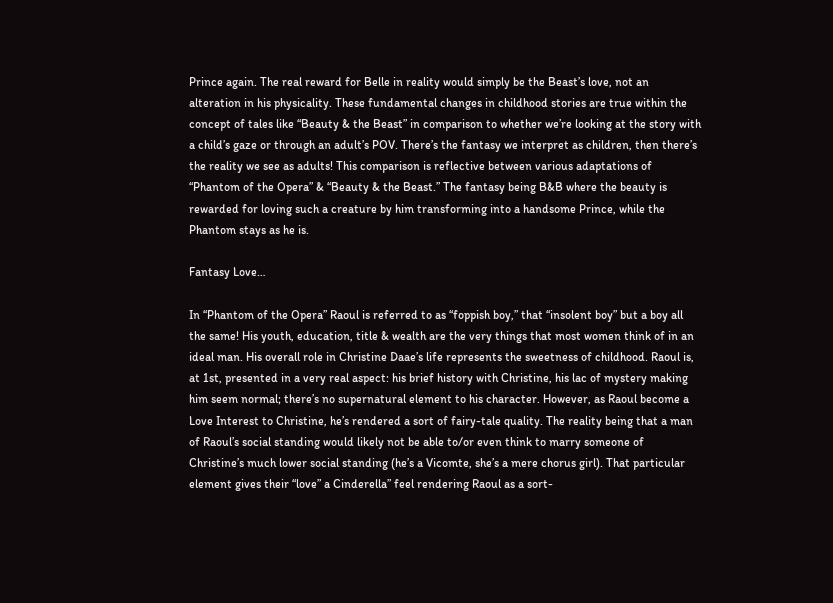Prince again. The real reward for Belle in reality would simply be the Beast’s love, not an alteration in his physicality. These fundamental changes in childhood stories are true within the concept of tales like “Beauty & the Beast” in comparison to whether we’re looking at the story with a child’s gaze or through an adult’s POV. There’s the fantasy we interpret as children, then there’s the reality we see as adults! This comparison is reflective between various adaptations of “Phantom of the Opera” & “Beauty & the Beast.” The fantasy being B&B where the beauty is rewarded for loving such a creature by him transforming into a handsome Prince, while the Phantom stays as he is.

Fantasy Love…

In “Phantom of the Opera” Raoul is referred to as “foppish boy,” that “insolent boy” but a boy all the same! His youth, education, title & wealth are the very things that most women think of in an ideal man. His overall role in Christine Daae’s life represents the sweetness of childhood. Raoul is, at 1st, presented in a very real aspect: his brief history with Christine, his lac of mystery making him seem normal; there’s no supernatural element to his character. However, as Raoul become a Love Interest to Christine, he’s rendered a sort of fairy-tale quality. The reality being that a man of Raoul’s social standing would likely not be able to/or even think to marry someone of Christine’s much lower social standing (he’s a Vicomte, she’s a mere chorus girl). That particular element gives their “love” a Cinderella” feel rendering Raoul as a sort-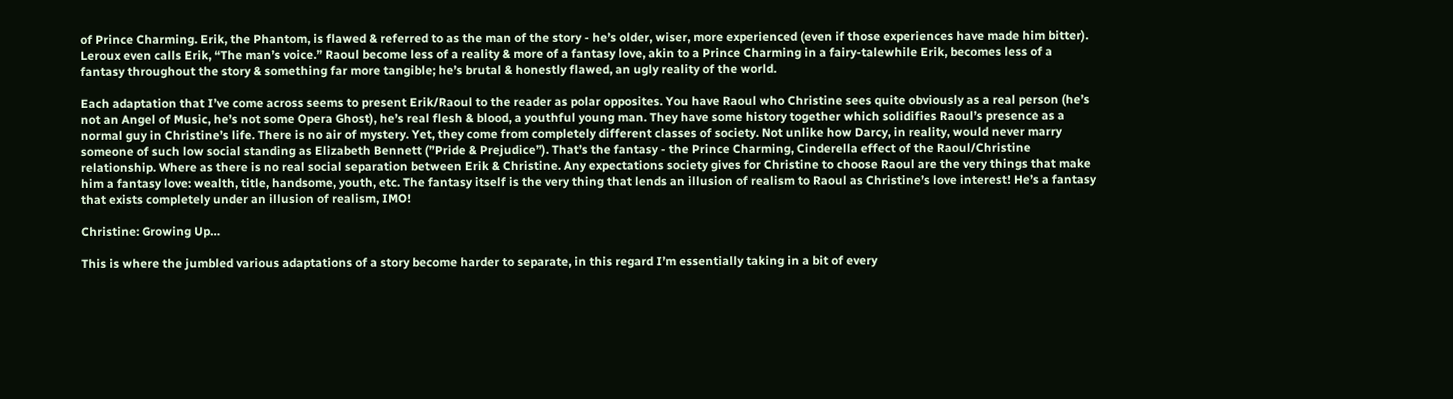of Prince Charming. Erik, the Phantom, is flawed & referred to as the man of the story - he’s older, wiser, more experienced (even if those experiences have made him bitter). Leroux even calls Erik, “The man’s voice.” Raoul become less of a reality & more of a fantasy love, akin to a Prince Charming in a fairy-talewhile Erik, becomes less of a fantasy throughout the story & something far more tangible; he’s brutal & honestly flawed, an ugly reality of the world.

Each adaptation that I’ve come across seems to present Erik/Raoul to the reader as polar opposites. You have Raoul who Christine sees quite obviously as a real person (he’s not an Angel of Music, he’s not some Opera Ghost), he’s real flesh & blood, a youthful young man. They have some history together which solidifies Raoul’s presence as a normal guy in Christine’s life. There is no air of mystery. Yet, they come from completely different classes of society. Not unlike how Darcy, in reality, would never marry someone of such low social standing as Elizabeth Bennett (”Pride & Prejudice”). That’s the fantasy - the Prince Charming, Cinderella effect of the Raoul/Christine relationship. Where as there is no real social separation between Erik & Christine. Any expectations society gives for Christine to choose Raoul are the very things that make him a fantasy love: wealth, title, handsome, youth, etc. The fantasy itself is the very thing that lends an illusion of realism to Raoul as Christine’s love interest! He’s a fantasy that exists completely under an illusion of realism, IMO!

Christine: Growing Up…

This is where the jumbled various adaptations of a story become harder to separate, in this regard I’m essentially taking in a bit of every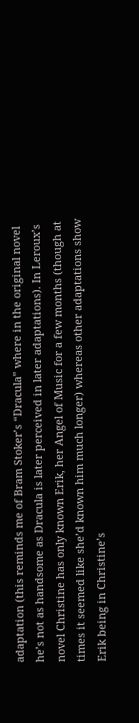adaptation (this reminds me of Bram Stoker’s “Dracula” where in the original novel he’s not as handsome as Dracula is later perceived in later adaptations). In Leroux’s novel Christine has only known Erik, her Angel of Music for a few months (though at times it seemed like she’d known him much longer) whereas other adaptations show Erik being in Christine’s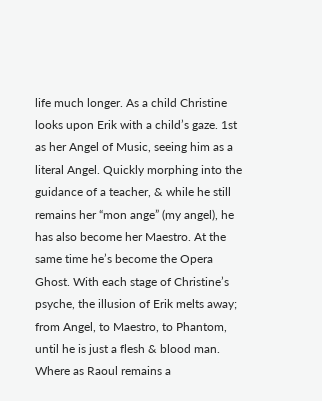life much longer. As a child Christine looks upon Erik with a child’s gaze. 1st as her Angel of Music, seeing him as a literal Angel. Quickly morphing into the guidance of a teacher, & while he still remains her “mon ange” (my angel), he has also become her Maestro. At the same time he’s become the Opera Ghost. With each stage of Christine’s psyche, the illusion of Erik melts away; from Angel, to Maestro, to Phantom, until he is just a flesh & blood man. Where as Raoul remains a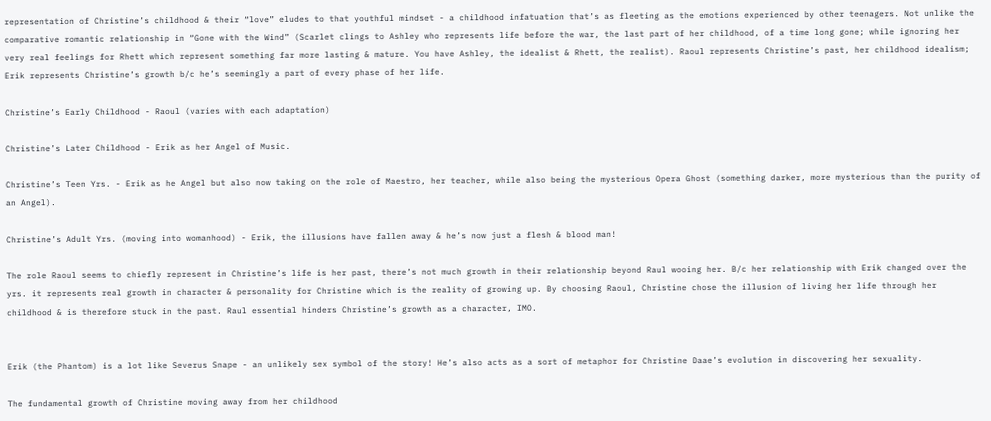representation of Christine’s childhood & their “love” eludes to that youthful mindset - a childhood infatuation that’s as fleeting as the emotions experienced by other teenagers. Not unlike the comparative romantic relationship in “Gone with the Wind” (Scarlet clings to Ashley who represents life before the war, the last part of her childhood, of a time long gone; while ignoring her very real feelings for Rhett which represent something far more lasting & mature. You have Ashley, the idealist & Rhett, the realist). Raoul represents Christine’s past, her childhood idealism; Erik represents Christine’s growth b/c he’s seemingly a part of every phase of her life.

Christine’s Early Childhood - Raoul (varies with each adaptation)

Christine’s Later Childhood - Erik as her Angel of Music.

Christine’s Teen Yrs. - Erik as he Angel but also now taking on the role of Maestro, her teacher, while also being the mysterious Opera Ghost (something darker, more mysterious than the purity of an Angel).

Christine’s Adult Yrs. (moving into womanhood) - Erik, the illusions have fallen away & he’s now just a flesh & blood man!

The role Raoul seems to chiefly represent in Christine’s life is her past, there’s not much growth in their relationship beyond Raul wooing her. B/c her relationship with Erik changed over the yrs. it represents real growth in character & personality for Christine which is the reality of growing up. By choosing Raoul, Christine chose the illusion of living her life through her childhood & is therefore stuck in the past. Raul essential hinders Christine’s growth as a character, IMO.


Erik (the Phantom) is a lot like Severus Snape - an unlikely sex symbol of the story! He’s also acts as a sort of metaphor for Christine Daae’s evolution in discovering her sexuality.

The fundamental growth of Christine moving away from her childhood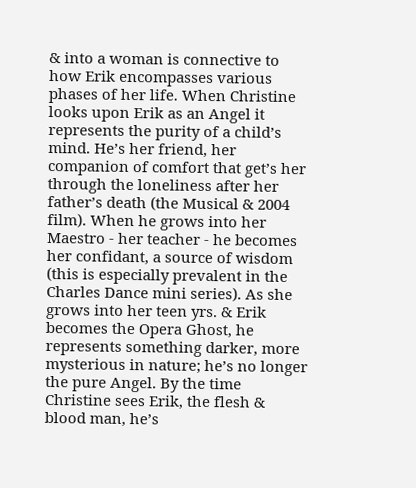& into a woman is connective to how Erik encompasses various phases of her life. When Christine looks upon Erik as an Angel it represents the purity of a child’s mind. He’s her friend, her companion of comfort that get’s her through the loneliness after her father’s death (the Musical & 2004 film). When he grows into her Maestro - her teacher - he becomes her confidant, a source of wisdom (this is especially prevalent in the Charles Dance mini series). As she grows into her teen yrs. & Erik becomes the Opera Ghost, he represents something darker, more mysterious in nature; he’s no longer the pure Angel. By the time Christine sees Erik, the flesh & blood man, he’s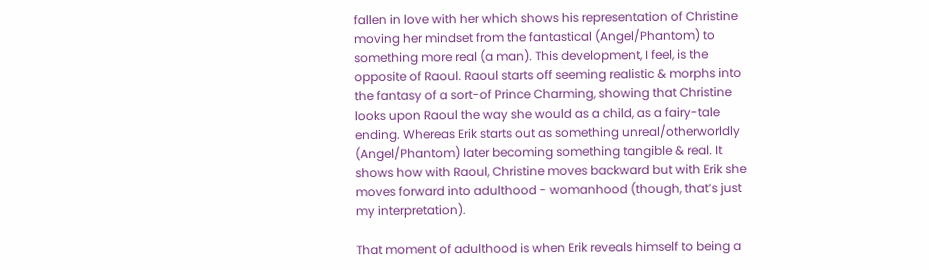fallen in love with her which shows his representation of Christine moving her mindset from the fantastical (Angel/Phantom) to something more real (a man). This development, I feel, is the opposite of Raoul. Raoul starts off seeming realistic & morphs into the fantasy of a sort-of Prince Charming, showing that Christine looks upon Raoul the way she would as a child, as a fairy-tale ending. Whereas Erik starts out as something unreal/otherworldly (Angel/Phantom) later becoming something tangible & real. It shows how with Raoul, Christine moves backward but with Erik she moves forward into adulthood - womanhood (though, that’s just my interpretation).

That moment of adulthood is when Erik reveals himself to being a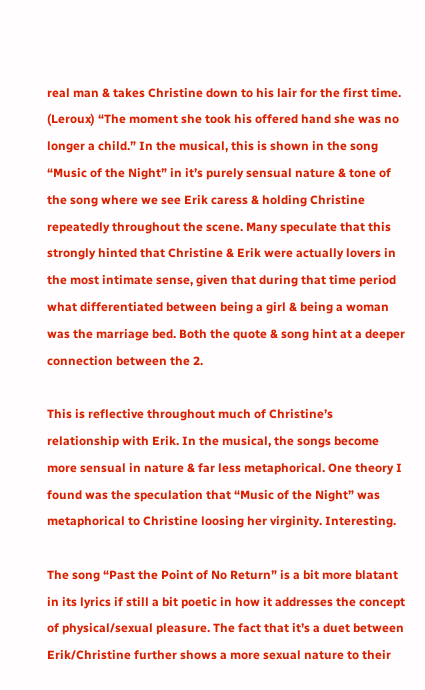real man & takes Christine down to his lair for the first time. (Leroux) “The moment she took his offered hand she was no longer a child.” In the musical, this is shown in the song “Music of the Night” in it’s purely sensual nature & tone of the song where we see Erik caress & holding Christine repeatedly throughout the scene. Many speculate that this strongly hinted that Christine & Erik were actually lovers in the most intimate sense, given that during that time period what differentiated between being a girl & being a woman was the marriage bed. Both the quote & song hint at a deeper connection between the 2.

This is reflective throughout much of Christine’s relationship with Erik. In the musical, the songs become more sensual in nature & far less metaphorical. One theory I found was the speculation that “Music of the Night” was metaphorical to Christine loosing her virginity. Interesting.

The song “Past the Point of No Return” is a bit more blatant in its lyrics if still a bit poetic in how it addresses the concept of physical/sexual pleasure. The fact that it’s a duet between Erik/Christine further shows a more sexual nature to their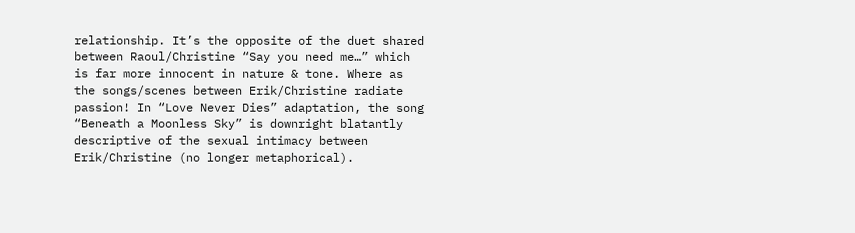relationship. It’s the opposite of the duet shared between Raoul/Christine “Say you need me…” which is far more innocent in nature & tone. Where as the songs/scenes between Erik/Christine radiate passion! In “Love Never Dies” adaptation, the song “Beneath a Moonless Sky” is downright blatantly descriptive of the sexual intimacy between Erik/Christine (no longer metaphorical).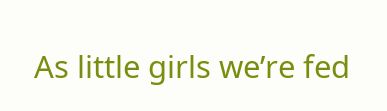As little girls we’re fed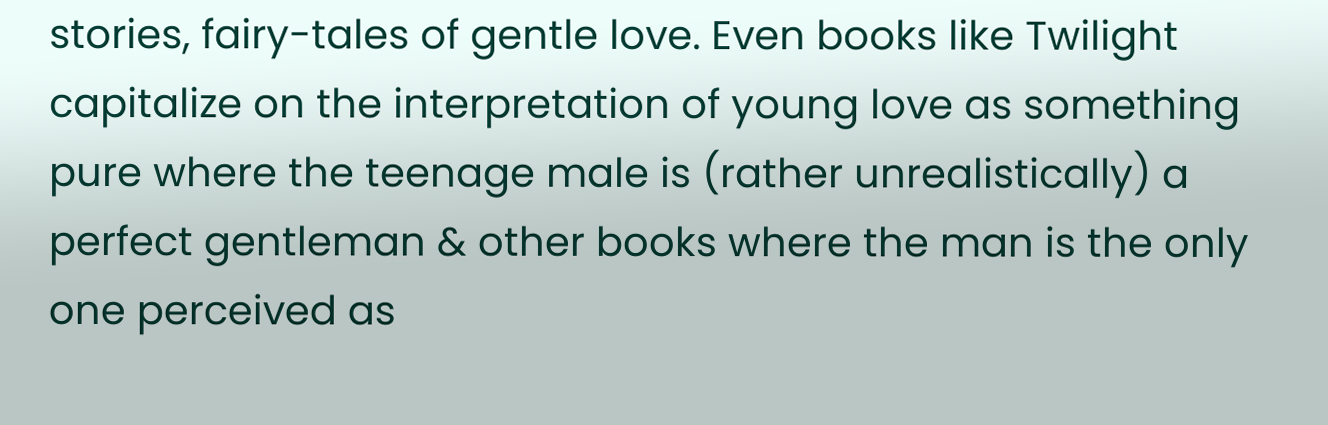stories, fairy-tales of gentle love. Even books like Twilight capitalize on the interpretation of young love as something pure where the teenage male is (rather unrealistically) a perfect gentleman & other books where the man is the only one perceived as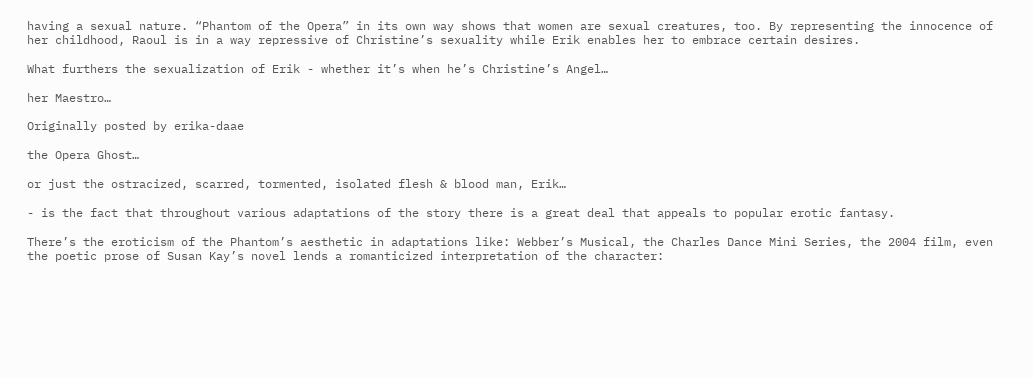having a sexual nature. “Phantom of the Opera” in its own way shows that women are sexual creatures, too. By representing the innocence of her childhood, Raoul is in a way repressive of Christine’s sexuality while Erik enables her to embrace certain desires.

What furthers the sexualization of Erik - whether it’s when he’s Christine’s Angel…

her Maestro…

Originally posted by erika-daae

the Opera Ghost…

or just the ostracized, scarred, tormented, isolated flesh & blood man, Erik…

- is the fact that throughout various adaptations of the story there is a great deal that appeals to popular erotic fantasy.

There’s the eroticism of the Phantom’s aesthetic in adaptations like: Webber’s Musical, the Charles Dance Mini Series, the 2004 film, even the poetic prose of Susan Kay’s novel lends a romanticized interpretation of the character: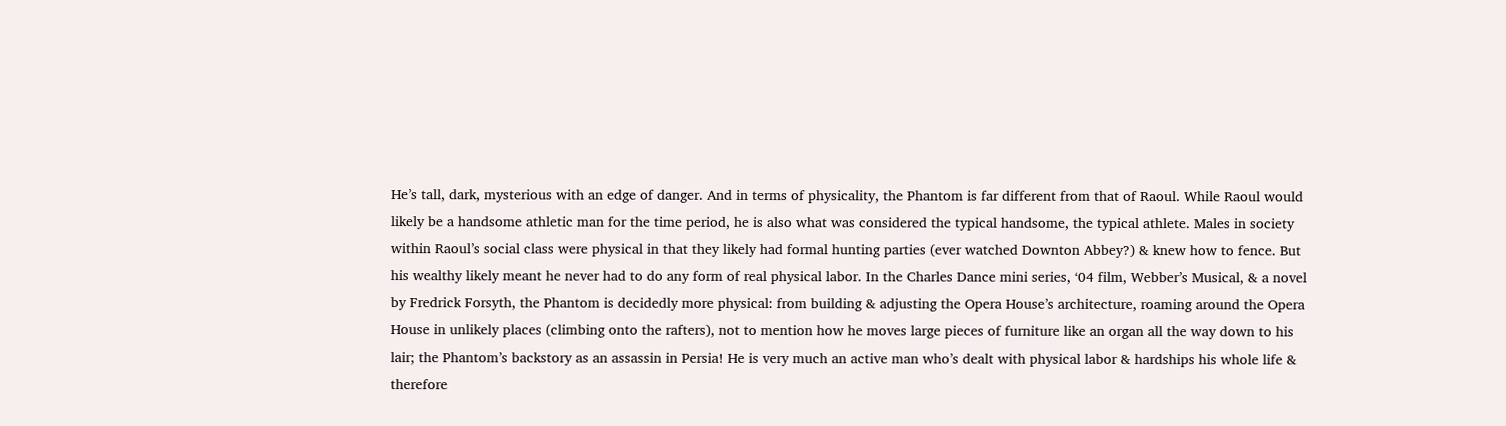He’s tall, dark, mysterious with an edge of danger. And in terms of physicality, the Phantom is far different from that of Raoul. While Raoul would likely be a handsome athletic man for the time period, he is also what was considered the typical handsome, the typical athlete. Males in society within Raoul’s social class were physical in that they likely had formal hunting parties (ever watched Downton Abbey?) & knew how to fence. But his wealthy likely meant he never had to do any form of real physical labor. In the Charles Dance mini series, ‘04 film, Webber’s Musical, & a novel by Fredrick Forsyth, the Phantom is decidedly more physical: from building & adjusting the Opera House’s architecture, roaming around the Opera House in unlikely places (climbing onto the rafters), not to mention how he moves large pieces of furniture like an organ all the way down to his lair; the Phantom’s backstory as an assassin in Persia! He is very much an active man who’s dealt with physical labor & hardships his whole life & therefore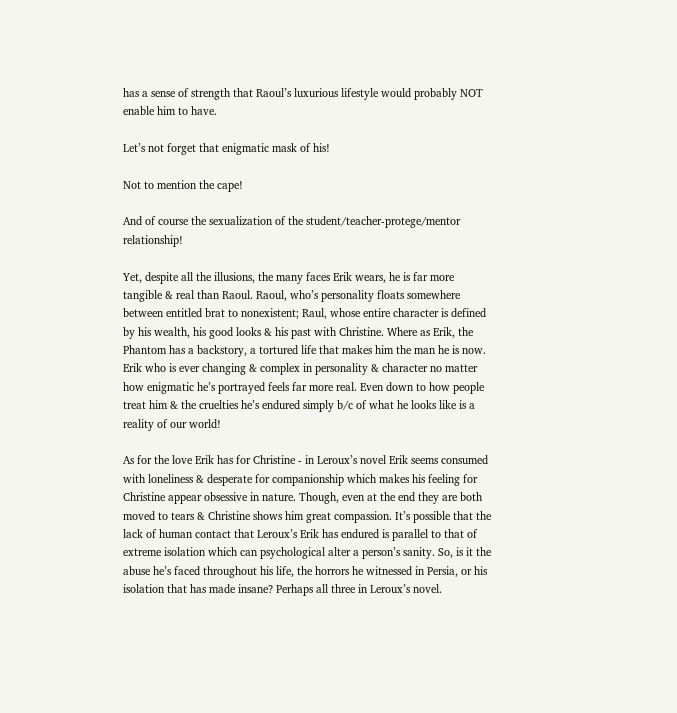has a sense of strength that Raoul’s luxurious lifestyle would probably NOT enable him to have.

Let’s not forget that enigmatic mask of his!

Not to mention the cape!

And of course the sexualization of the student/teacher-protege/mentor relationship!

Yet, despite all the illusions, the many faces Erik wears, he is far more tangible & real than Raoul. Raoul, who’s personality floats somewhere between entitled brat to nonexistent; Raul, whose entire character is defined by his wealth, his good looks & his past with Christine. Where as Erik, the Phantom has a backstory, a tortured life that makes him the man he is now. Erik who is ever changing & complex in personality & character no matter how enigmatic he’s portrayed feels far more real. Even down to how people treat him & the cruelties he’s endured simply b/c of what he looks like is a reality of our world!

As for the love Erik has for Christine - in Leroux’s novel Erik seems consumed with loneliness & desperate for companionship which makes his feeling for Christine appear obsessive in nature. Though, even at the end they are both moved to tears & Christine shows him great compassion. It’s possible that the lack of human contact that Leroux’s Erik has endured is parallel to that of extreme isolation which can psychological alter a person’s sanity. So, is it the abuse he’s faced throughout his life, the horrors he witnessed in Persia, or his isolation that has made insane? Perhaps all three in Leroux’s novel.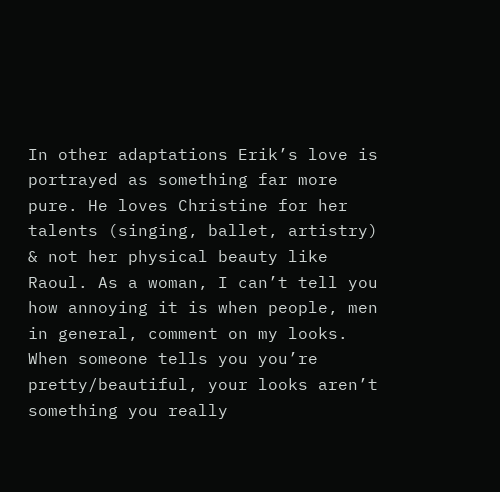In other adaptations Erik’s love is portrayed as something far more pure. He loves Christine for her talents (singing, ballet, artistry) & not her physical beauty like Raoul. As a woman, I can’t tell you how annoying it is when people, men in general, comment on my looks. When someone tells you you’re pretty/beautiful, your looks aren’t something you really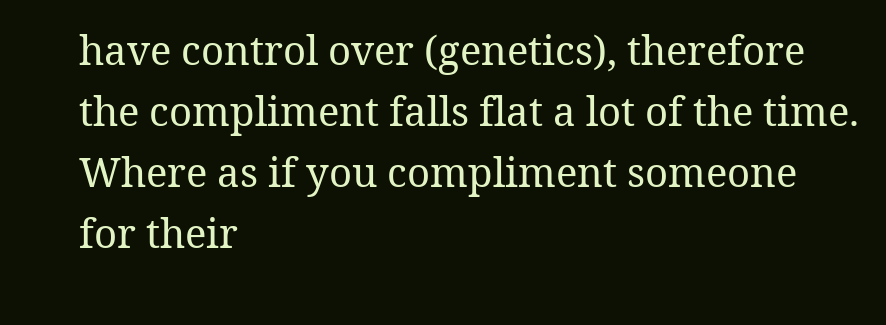have control over (genetics), therefore the compliment falls flat a lot of the time. Where as if you compliment someone for their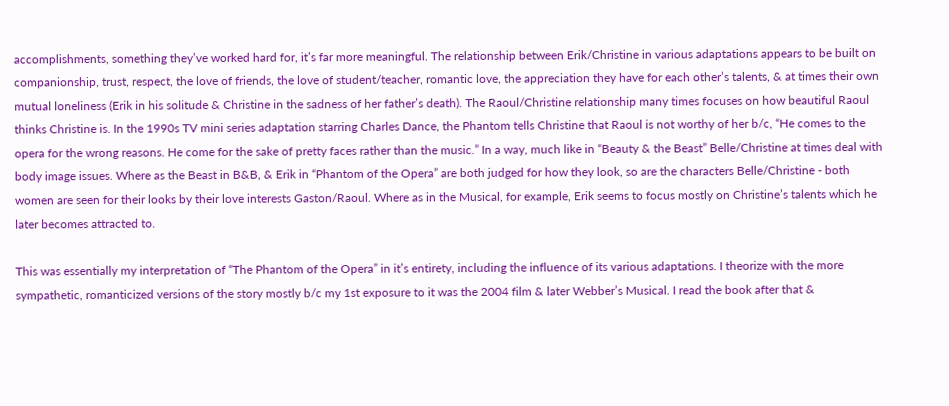accomplishments, something they’ve worked hard for, it’s far more meaningful. The relationship between Erik/Christine in various adaptations appears to be built on companionship, trust, respect, the love of friends, the love of student/teacher, romantic love, the appreciation they have for each other’s talents, & at times their own mutual loneliness (Erik in his solitude & Christine in the sadness of her father’s death). The Raoul/Christine relationship many times focuses on how beautiful Raoul thinks Christine is. In the 1990s TV mini series adaptation starring Charles Dance, the Phantom tells Christine that Raoul is not worthy of her b/c, “He comes to the opera for the wrong reasons. He come for the sake of pretty faces rather than the music.” In a way, much like in “Beauty & the Beast” Belle/Christine at times deal with body image issues. Where as the Beast in B&B, & Erik in “Phantom of the Opera” are both judged for how they look, so are the characters Belle/Christine - both women are seen for their looks by their love interests Gaston/Raoul. Where as in the Musical, for example, Erik seems to focus mostly on Christine’s talents which he later becomes attracted to.

This was essentially my interpretation of “The Phantom of the Opera” in it’s entirety, including the influence of its various adaptations. I theorize with the more sympathetic, romanticized versions of the story mostly b/c my 1st exposure to it was the 2004 film & later Webber’s Musical. I read the book after that &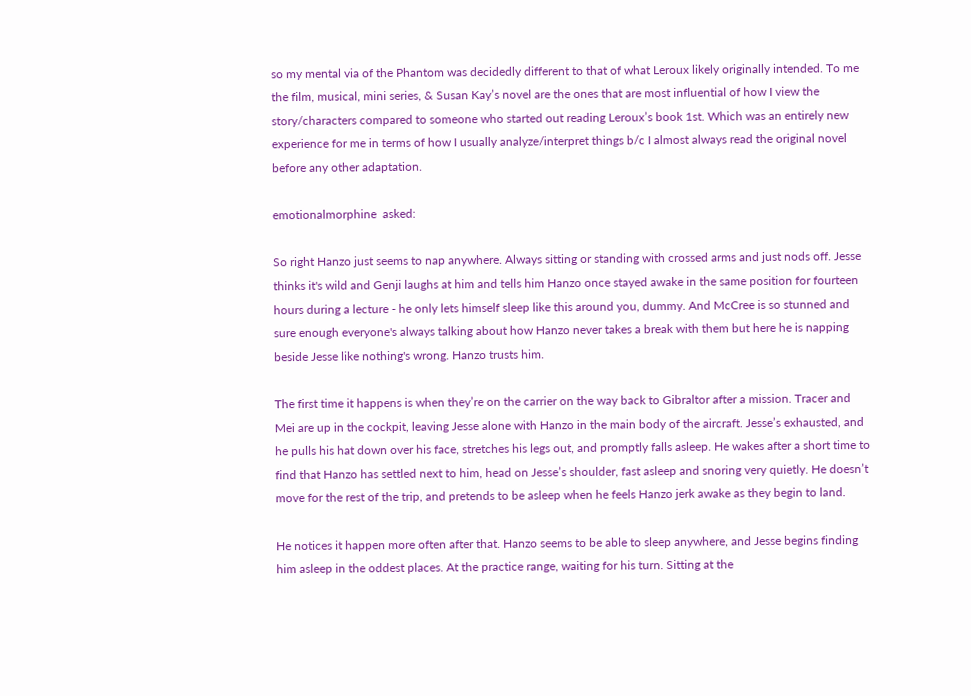so my mental via of the Phantom was decidedly different to that of what Leroux likely originally intended. To me the film, musical, mini series, & Susan Kay’s novel are the ones that are most influential of how I view the story/characters compared to someone who started out reading Leroux’s book 1st. Which was an entirely new experience for me in terms of how I usually analyze/interpret things b/c I almost always read the original novel before any other adaptation.

emotionalmorphine  asked:

So right Hanzo just seems to nap anywhere. Always sitting or standing with crossed arms and just nods off. Jesse thinks it's wild and Genji laughs at him and tells him Hanzo once stayed awake in the same position for fourteen hours during a lecture - he only lets himself sleep like this around you, dummy. And McCree is so stunned and sure enough everyone's always talking about how Hanzo never takes a break with them but here he is napping beside Jesse like nothing's wrong. Hanzo trusts him.

The first time it happens is when they’re on the carrier on the way back to Gibraltor after a mission. Tracer and Mei are up in the cockpit, leaving Jesse alone with Hanzo in the main body of the aircraft. Jesse’s exhausted, and he pulls his hat down over his face, stretches his legs out, and promptly falls asleep. He wakes after a short time to find that Hanzo has settled next to him, head on Jesse’s shoulder, fast asleep and snoring very quietly. He doesn’t move for the rest of the trip, and pretends to be asleep when he feels Hanzo jerk awake as they begin to land.

He notices it happen more often after that. Hanzo seems to be able to sleep anywhere, and Jesse begins finding him asleep in the oddest places. At the practice range, waiting for his turn. Sitting at the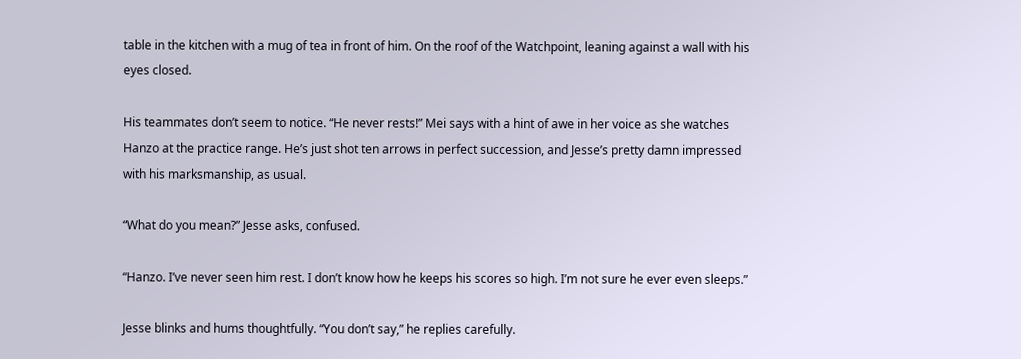table in the kitchen with a mug of tea in front of him. On the roof of the Watchpoint, leaning against a wall with his eyes closed.

His teammates don’t seem to notice. “He never rests!” Mei says with a hint of awe in her voice as she watches Hanzo at the practice range. He’s just shot ten arrows in perfect succession, and Jesse’s pretty damn impressed with his marksmanship, as usual.

“What do you mean?” Jesse asks, confused.

“Hanzo. I’ve never seen him rest. I don’t know how he keeps his scores so high. I’m not sure he ever even sleeps.”

Jesse blinks and hums thoughtfully. “You don’t say,” he replies carefully.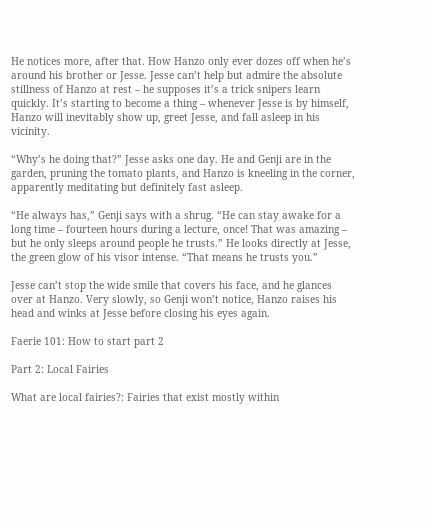He notices more, after that. How Hanzo only ever dozes off when he’s around his brother or Jesse. Jesse can’t help but admire the absolute stillness of Hanzo at rest – he supposes it’s a trick snipers learn quickly. It’s starting to become a thing – whenever Jesse is by himself, Hanzo will inevitably show up, greet Jesse, and fall asleep in his vicinity.

“Why’s he doing that?” Jesse asks one day. He and Genji are in the garden, pruning the tomato plants, and Hanzo is kneeling in the corner, apparently meditating but definitely fast asleep.

“He always has,” Genji says with a shrug. “He can stay awake for a long time – fourteen hours during a lecture, once! That was amazing – but he only sleeps around people he trusts.” He looks directly at Jesse, the green glow of his visor intense. “That means he trusts you.”

Jesse can’t stop the wide smile that covers his face, and he glances over at Hanzo. Very slowly, so Genji won’t notice, Hanzo raises his head and winks at Jesse before closing his eyes again.

Faerie 101: How to start part 2

Part 2: Local Fairies

What are local fairies?: Fairies that exist mostly within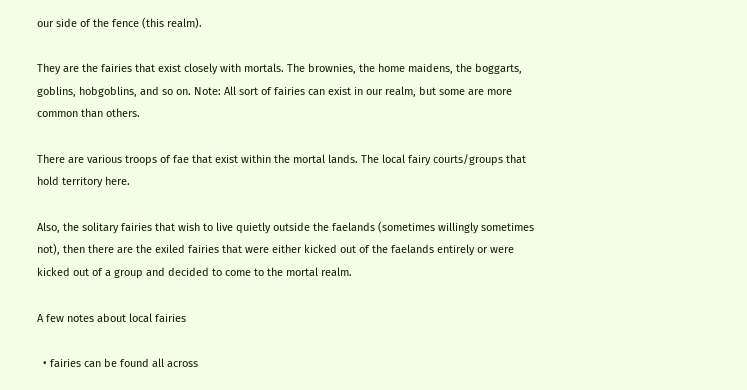our side of the fence (this realm).

They are the fairies that exist closely with mortals. The brownies, the home maidens, the boggarts, goblins, hobgoblins, and so on. Note: All sort of fairies can exist in our realm, but some are more common than others.

There are various troops of fae that exist within the mortal lands. The local fairy courts/groups that hold territory here.

Also, the solitary fairies that wish to live quietly outside the faelands (sometimes willingly sometimes not), then there are the exiled fairies that were either kicked out of the faelands entirely or were kicked out of a group and decided to come to the mortal realm.

A few notes about local fairies

  • fairies can be found all across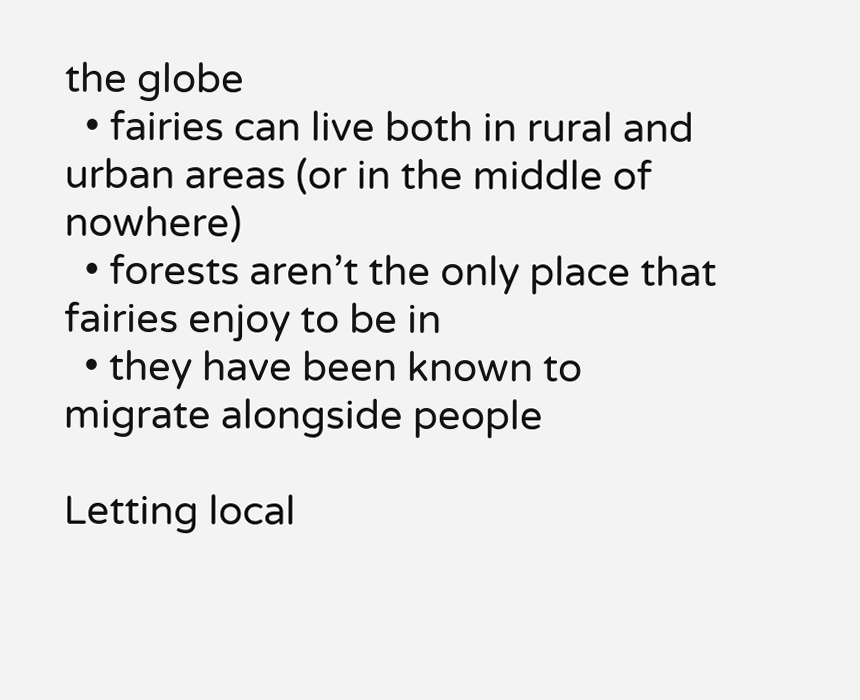the globe
  • fairies can live both in rural and urban areas (or in the middle of nowhere)
  • forests aren’t the only place that fairies enjoy to be in
  • they have been known to migrate alongside people

Letting local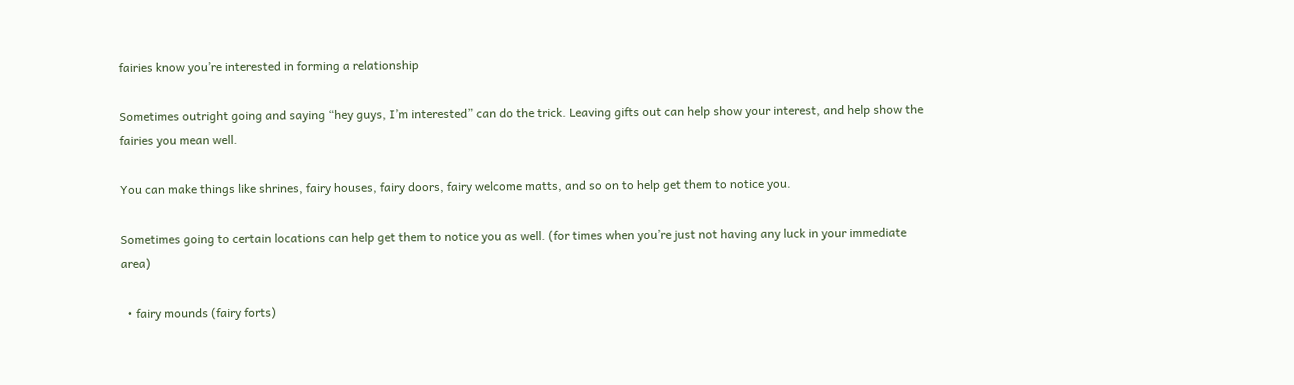fairies know you’re interested in forming a relationship

Sometimes outright going and saying “hey guys, I’m interested” can do the trick. Leaving gifts out can help show your interest, and help show the fairies you mean well.

You can make things like shrines, fairy houses, fairy doors, fairy welcome matts, and so on to help get them to notice you.

Sometimes going to certain locations can help get them to notice you as well. (for times when you’re just not having any luck in your immediate area)

  • fairy mounds (fairy forts)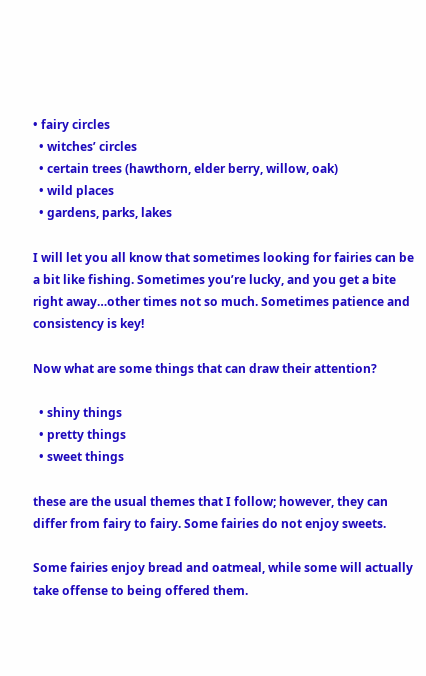• fairy circles
  • witches’ circles
  • certain trees (hawthorn, elder berry, willow, oak)
  • wild places
  • gardens, parks, lakes

I will let you all know that sometimes looking for fairies can be a bit like fishing. Sometimes you’re lucky, and you get a bite right away…other times not so much. Sometimes patience and consistency is key!

Now what are some things that can draw their attention?

  • shiny things
  • pretty things
  • sweet things

these are the usual themes that I follow; however, they can differ from fairy to fairy. Some fairies do not enjoy sweets.

Some fairies enjoy bread and oatmeal, while some will actually take offense to being offered them.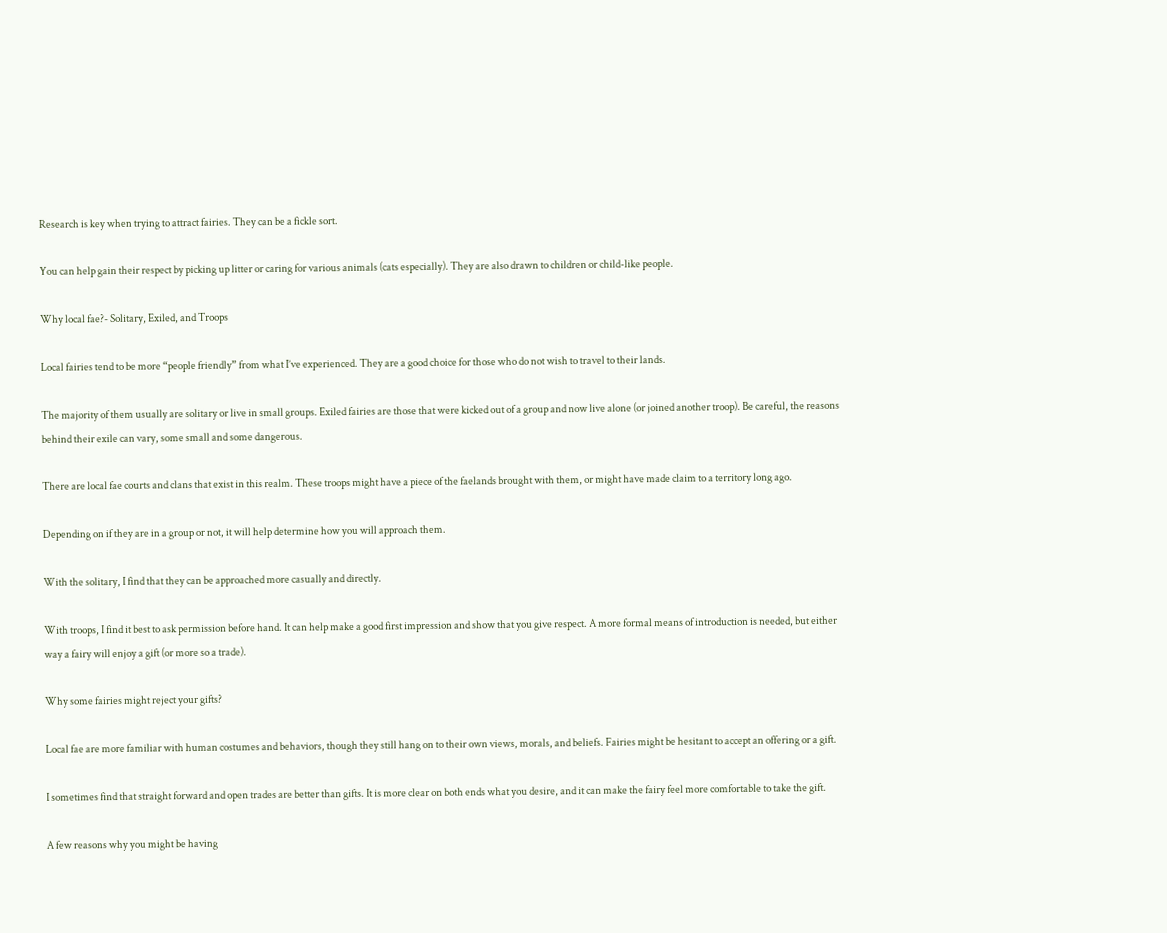Research is key when trying to attract fairies. They can be a fickle sort.

You can help gain their respect by picking up litter or caring for various animals (cats especially). They are also drawn to children or child-like people.

Why local fae?- Solitary, Exiled, and Troops

Local fairies tend to be more “people friendly” from what I’ve experienced. They are a good choice for those who do not wish to travel to their lands.

The majority of them usually are solitary or live in small groups. Exiled fairies are those that were kicked out of a group and now live alone (or joined another troop). Be careful, the reasons behind their exile can vary, some small and some dangerous.

There are local fae courts and clans that exist in this realm. These troops might have a piece of the faelands brought with them, or might have made claim to a territory long ago.

Depending on if they are in a group or not, it will help determine how you will approach them.

With the solitary, I find that they can be approached more casually and directly.

With troops, I find it best to ask permission before hand. It can help make a good first impression and show that you give respect. A more formal means of introduction is needed, but either way a fairy will enjoy a gift (or more so a trade).

Why some fairies might reject your gifts?

Local fae are more familiar with human costumes and behaviors, though they still hang on to their own views, morals, and beliefs. Fairies might be hesitant to accept an offering or a gift.

I sometimes find that straight forward and open trades are better than gifts. It is more clear on both ends what you desire, and it can make the fairy feel more comfortable to take the gift.

A few reasons why you might be having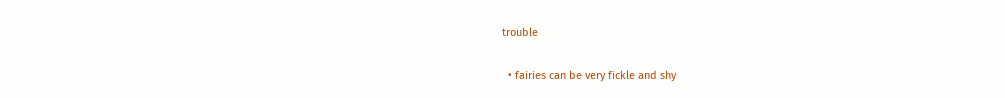trouble

  • fairies can be very fickle and shy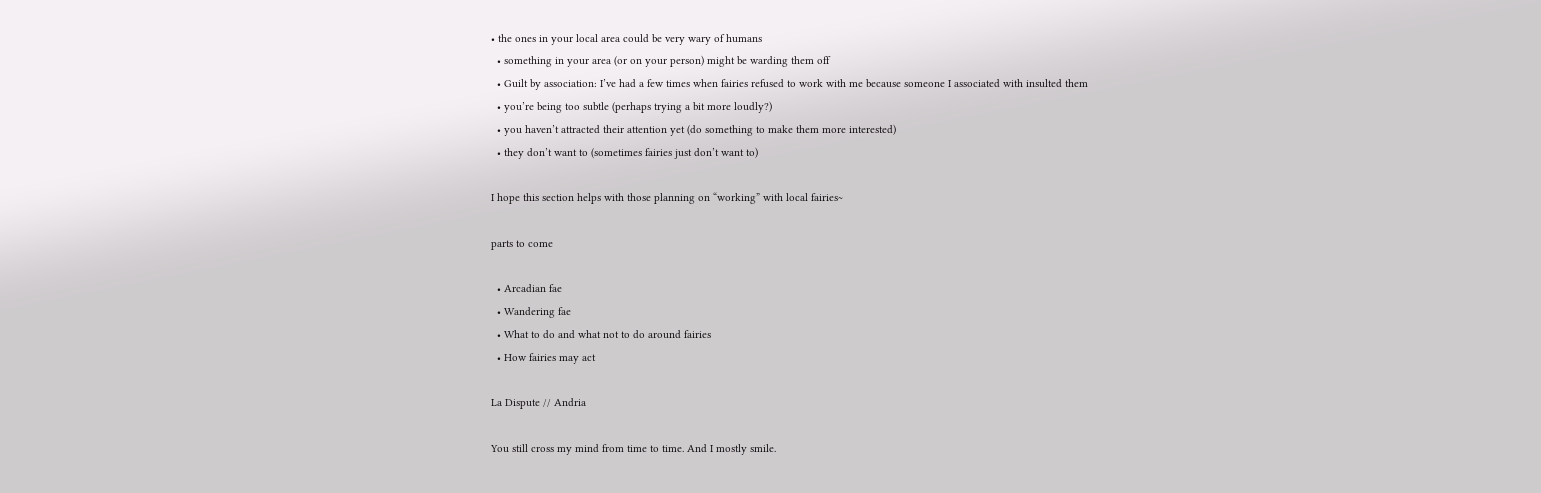• the ones in your local area could be very wary of humans
  • something in your area (or on your person) might be warding them off
  • Guilt by association: I’ve had a few times when fairies refused to work with me because someone I associated with insulted them
  • you’re being too subtle (perhaps trying a bit more loudly?)
  • you haven’t attracted their attention yet (do something to make them more interested)
  • they don’t want to (sometimes fairies just don’t want to)

I hope this section helps with those planning on “working” with local fairies~

parts to come

  • Arcadian fae
  • Wandering fae
  • What to do and what not to do around fairies
  • How fairies may act

La Dispute // Andria

You still cross my mind from time to time. And I mostly smile.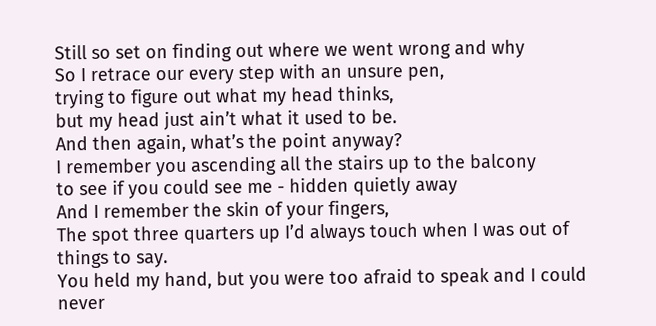Still so set on finding out where we went wrong and why
So I retrace our every step with an unsure pen,
trying to figure out what my head thinks,
but my head just ain’t what it used to be.
And then again, what’s the point anyway?
I remember you ascending all the stairs up to the balcony
to see if you could see me - hidden quietly away
And I remember the skin of your fingers,
The spot three quarters up I’d always touch when I was out of things to say.
You held my hand, but you were too afraid to speak and I could never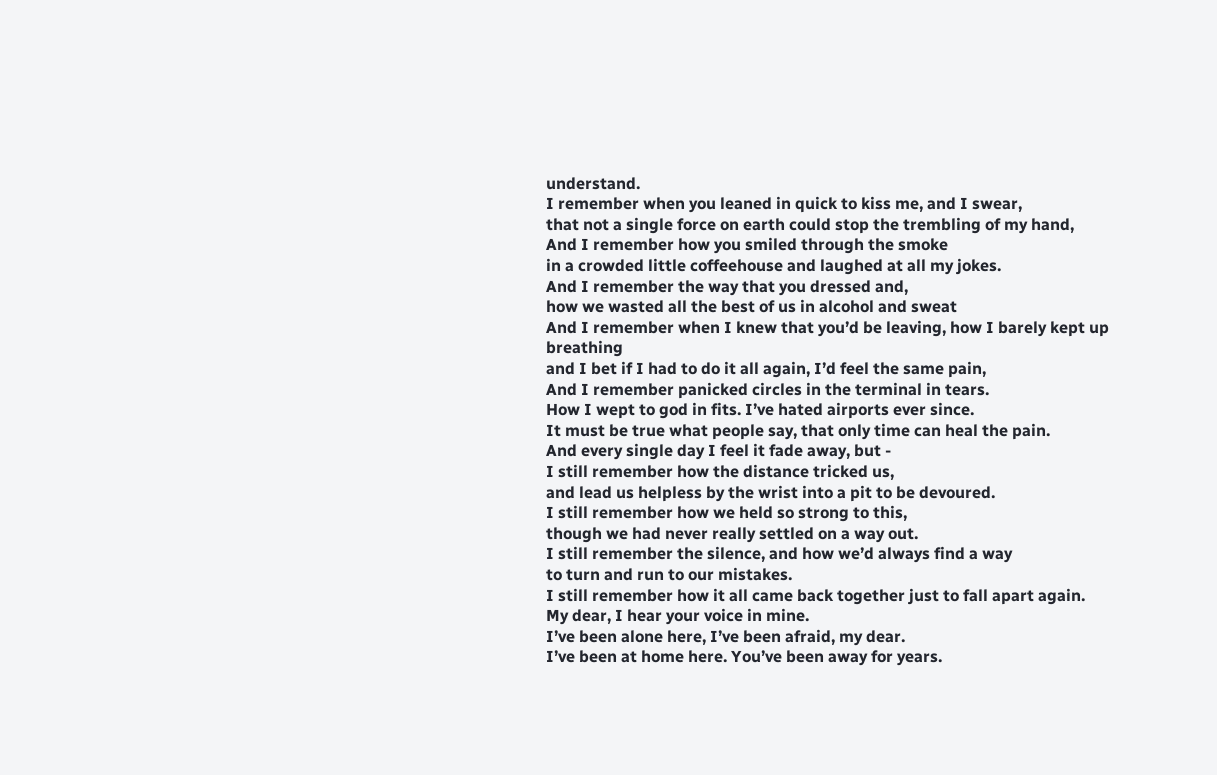understand.
I remember when you leaned in quick to kiss me, and I swear,
that not a single force on earth could stop the trembling of my hand,
And I remember how you smiled through the smoke
in a crowded little coffeehouse and laughed at all my jokes.
And I remember the way that you dressed and,
how we wasted all the best of us in alcohol and sweat
And I remember when I knew that you’d be leaving, how I barely kept up breathing
and I bet if I had to do it all again, I’d feel the same pain,
And I remember panicked circles in the terminal in tears.
How I wept to god in fits. I’ve hated airports ever since.
It must be true what people say, that only time can heal the pain.
And every single day I feel it fade away, but -
I still remember how the distance tricked us,
and lead us helpless by the wrist into a pit to be devoured.
I still remember how we held so strong to this,
though we had never really settled on a way out.
I still remember the silence, and how we’d always find a way
to turn and run to our mistakes.
I still remember how it all came back together just to fall apart again.
My dear, I hear your voice in mine.
I’ve been alone here, I’ve been afraid, my dear.
I’ve been at home here. You’ve been away for years.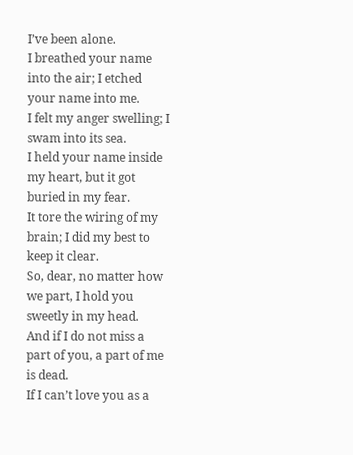I’ve been alone.
I breathed your name into the air; I etched your name into me.
I felt my anger swelling; I swam into its sea.
I held your name inside my heart, but it got buried in my fear.
It tore the wiring of my brain; I did my best to keep it clear.
So, dear, no matter how we part, I hold you sweetly in my head.
And if I do not miss a part of you, a part of me is dead.
If I can’t love you as a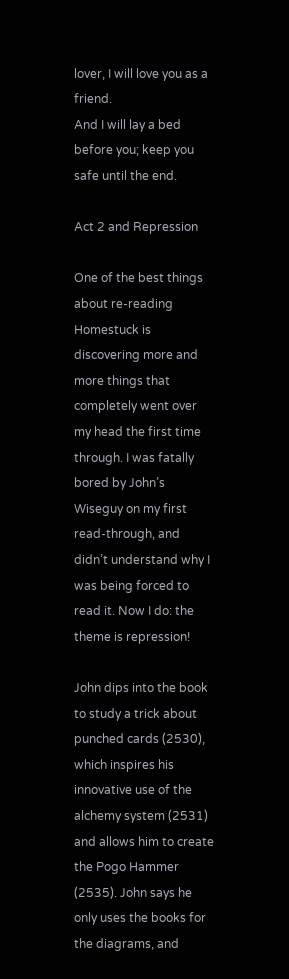lover, I will love you as a friend.
And I will lay a bed before you; keep you safe until the end.

Act 2 and Repression

One of the best things about re-reading Homestuck is discovering more and more things that completely went over my head the first time through. I was fatally bored by John’s Wiseguy on my first read-through, and didn’t understand why I was being forced to read it. Now I do: the theme is repression!

John dips into the book to study a trick about punched cards (2530), which inspires his innovative use of the alchemy system (2531) and allows him to create the Pogo Hammer (2535). John says he only uses the books for the diagrams, and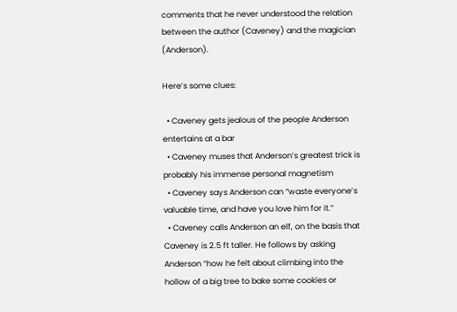comments that he never understood the relation between the author (Caveney) and the magician (Anderson).

Here’s some clues:

  • Caveney gets jealous of the people Anderson entertains at a bar
  • Caveney muses that Anderson’s greatest trick is probably his immense personal magnetism
  • Caveney says Anderson can “waste everyone’s valuable time, and have you love him for it.”
  • Caveney calls Anderson an elf, on the basis that Caveney is 2.5 ft taller. He follows by asking Anderson “how he felt about climbing into the hollow of a big tree to bake some cookies or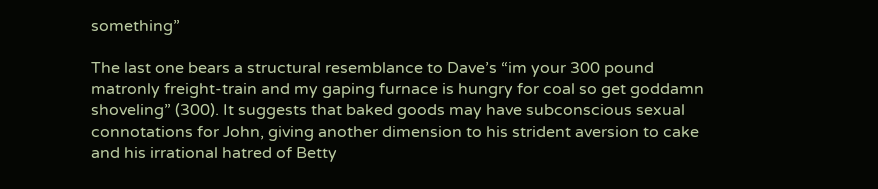something”

The last one bears a structural resemblance to Dave’s “im your 300 pound matronly freight-train and my gaping furnace is hungry for coal so get goddamn shoveling” (300). It suggests that baked goods may have subconscious sexual connotations for John, giving another dimension to his strident aversion to cake and his irrational hatred of Betty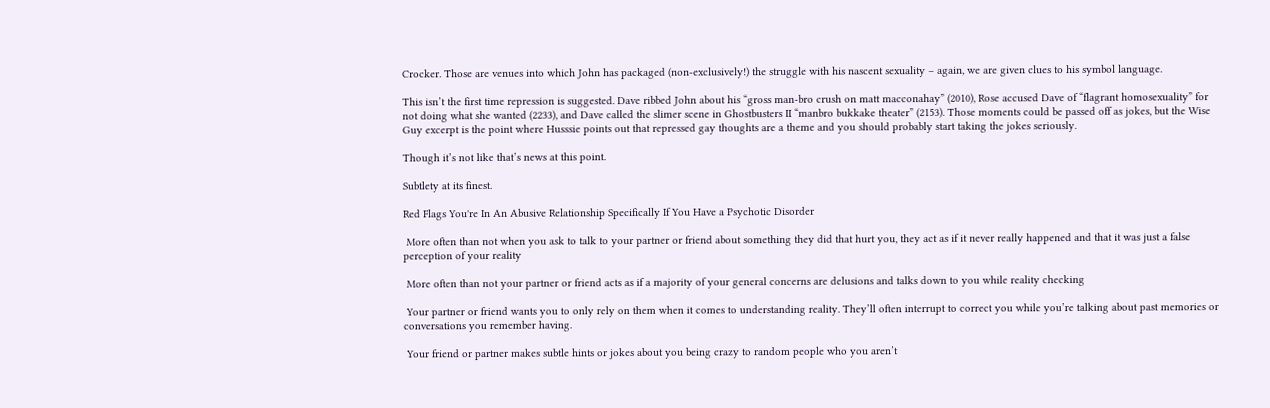Crocker. Those are venues into which John has packaged (non-exclusively!) the struggle with his nascent sexuality – again, we are given clues to his symbol language.

This isn’t the first time repression is suggested. Dave ribbed John about his “gross man-bro crush on matt macconahay” (2010), Rose accused Dave of “flagrant homosexuality” for not doing what she wanted (2233), and Dave called the slimer scene in Ghostbusters II “manbro bukkake theater” (2153). Those moments could be passed off as jokes, but the Wise Guy excerpt is the point where Husssie points out that repressed gay thoughts are a theme and you should probably start taking the jokes seriously.

Though it’s not like that’s news at this point.

Subtlety at its finest.

Red Flags You're In An Abusive Relationship Specifically If You Have a Psychotic Disorder

 More often than not when you ask to talk to your partner or friend about something they did that hurt you, they act as if it never really happened and that it was just a false perception of your reality

 More often than not your partner or friend acts as if a majority of your general concerns are delusions and talks down to you while reality checking

 Your partner or friend wants you to only rely on them when it comes to understanding reality. They’ll often interrupt to correct you while you’re talking about past memories or conversations you remember having.

 Your friend or partner makes subtle hints or jokes about you being crazy to random people who you aren’t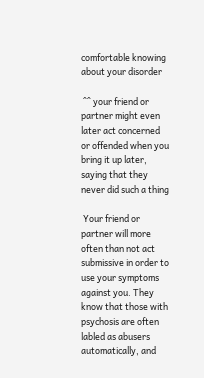comfortable knowing about your disorder

 ^^ your friend or partner might even later act concerned or offended when you bring it up later, saying that they never did such a thing

 Your friend or partner will more often than not act submissive in order to use your symptoms against you. They know that those with psychosis are often labled as abusers automatically, and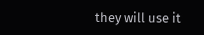they will use it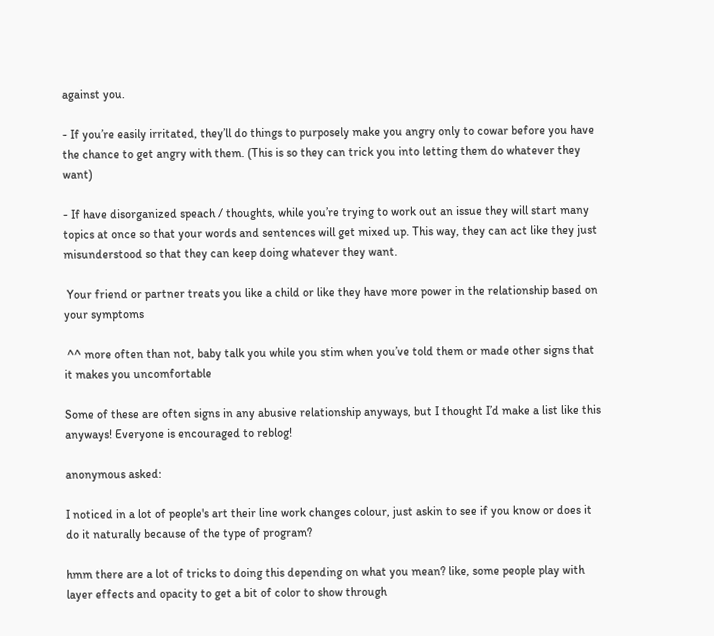against you.

- If you’re easily irritated, they’ll do things to purposely make you angry only to cowar before you have the chance to get angry with them. (This is so they can trick you into letting them do whatever they want)

- If have disorganized speach / thoughts, while you’re trying to work out an issue they will start many topics at once so that your words and sentences will get mixed up. This way, they can act like they just misunderstood so that they can keep doing whatever they want.

 Your friend or partner treats you like a child or like they have more power in the relationship based on your symptoms

 ^^ more often than not, baby talk you while you stim when you’ve told them or made other signs that it makes you uncomfortable

Some of these are often signs in any abusive relationship anyways, but I thought I’d make a list like this anyways! Everyone is encouraged to reblog!

anonymous asked:

I noticed in a lot of people's art their line work changes colour, just askin to see if you know or does it do it naturally because of the type of program?

hmm there are a lot of tricks to doing this depending on what you mean? like, some people play with layer effects and opacity to get a bit of color to show through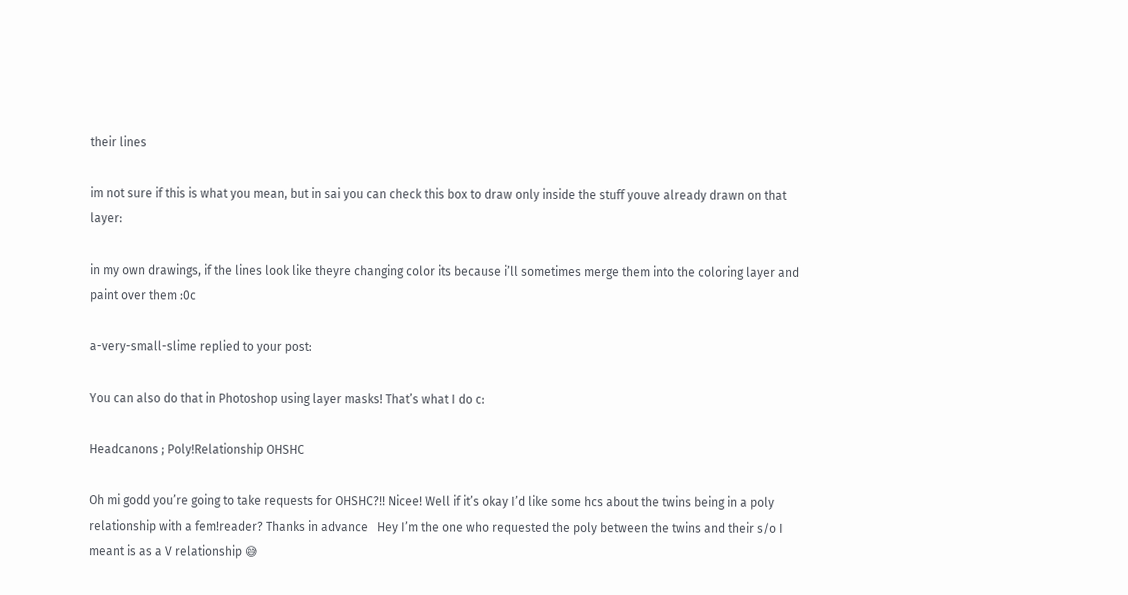their lines

im not sure if this is what you mean, but in sai you can check this box to draw only inside the stuff youve already drawn on that layer:

in my own drawings, if the lines look like theyre changing color its because i’ll sometimes merge them into the coloring layer and paint over them :0c

a-very-small-slime replied to your post:

You can also do that in Photoshop using layer masks! That’s what I do c:

Headcanons ; Poly!Relationship OHSHC

Oh mi godd you’re going to take requests for OHSHC?!! Nicee! Well if it’s okay I’d like some hcs about the twins being in a poly relationship with a fem!reader? Thanks in advance   Hey I’m the one who requested the poly between the twins and their s/o I meant is as a V relationship 😅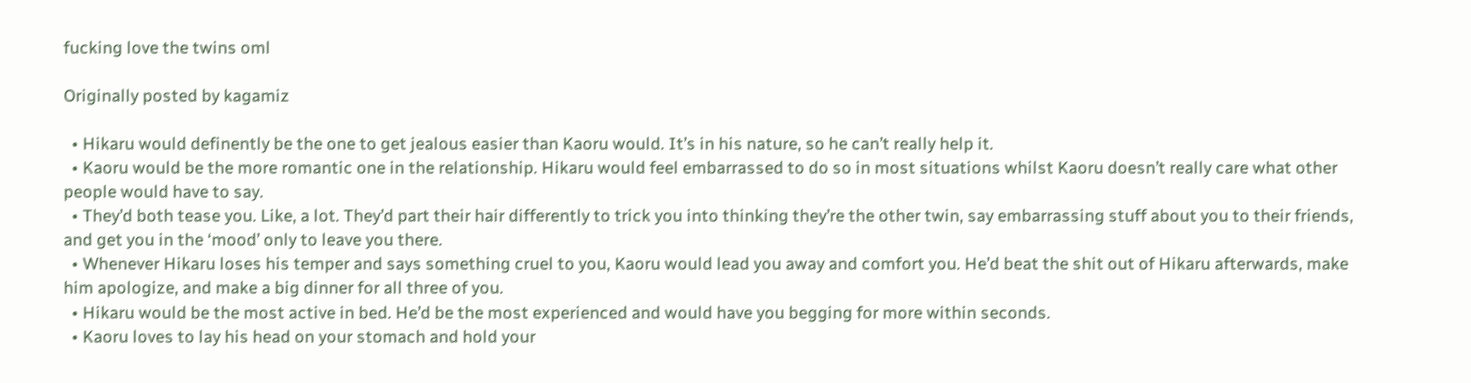fucking love the twins oml

Originally posted by kagamiz

  • Hikaru would definently be the one to get jealous easier than Kaoru would. It’s in his nature, so he can’t really help it.
  • Kaoru would be the more romantic one in the relationship. Hikaru would feel embarrassed to do so in most situations whilst Kaoru doesn’t really care what other people would have to say.
  • They’d both tease you. Like, a lot. They’d part their hair differently to trick you into thinking they’re the other twin, say embarrassing stuff about you to their friends, and get you in the ‘mood’ only to leave you there.
  • Whenever Hikaru loses his temper and says something cruel to you, Kaoru would lead you away and comfort you. He’d beat the shit out of Hikaru afterwards, make him apologize, and make a big dinner for all three of you.
  • Hikaru would be the most active in bed. He’d be the most experienced and would have you begging for more within seconds.
  • Kaoru loves to lay his head on your stomach and hold your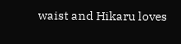waist and Hikaru loves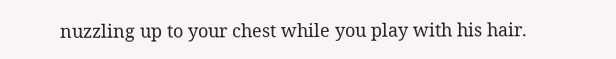nuzzling up to your chest while you play with his hair.